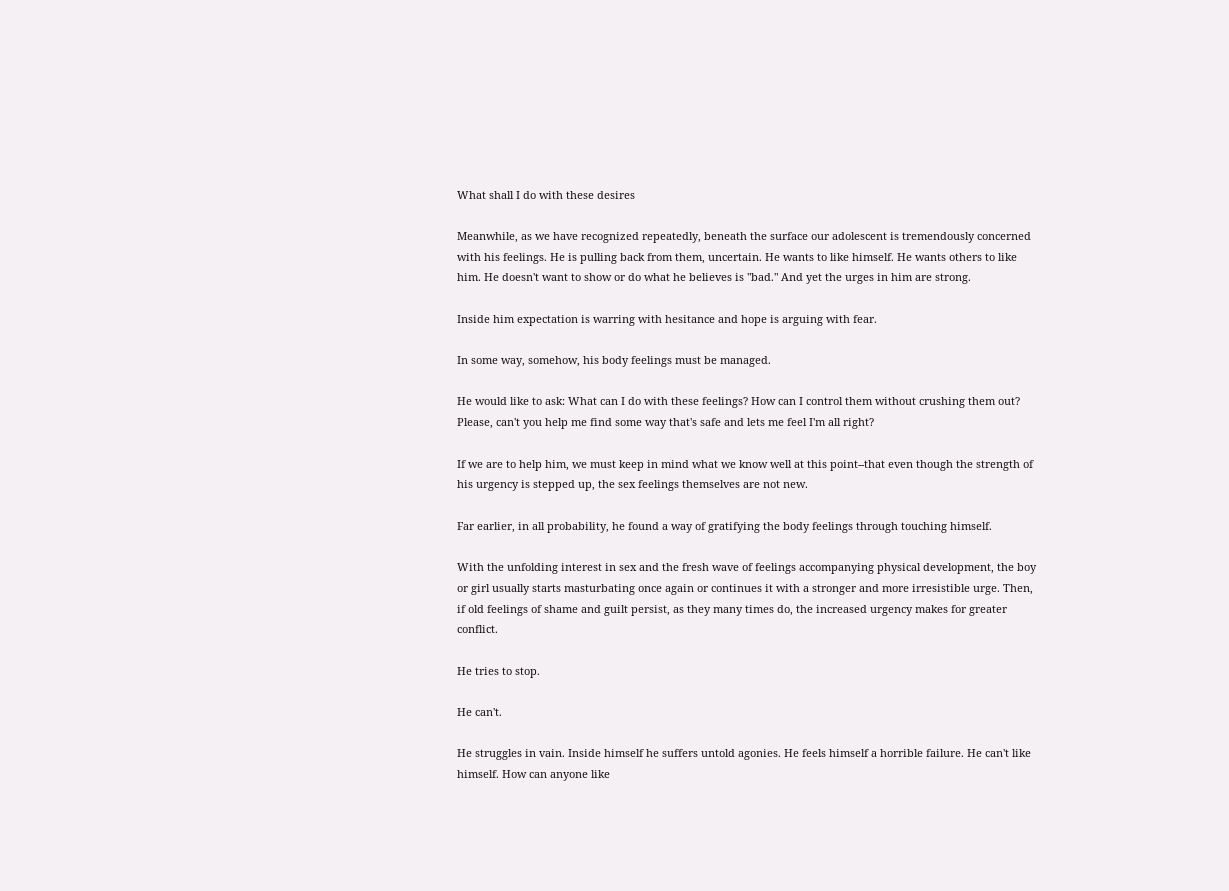What shall I do with these desires

Meanwhile, as we have recognized repeatedly, beneath the surface our adolescent is tremendously concerned with his feelings. He is pulling back from them, uncertain. He wants to like himself. He wants others to like him. He doesn't want to show or do what he believes is "bad." And yet the urges in him are strong.

Inside him expectation is warring with hesitance and hope is arguing with fear.

In some way, somehow, his body feelings must be managed.

He would like to ask: What can I do with these feelings? How can I control them without crushing them out? Please, can't you help me find some way that's safe and lets me feel I'm all right?

If we are to help him, we must keep in mind what we know well at this point--that even though the strength of his urgency is stepped up, the sex feelings themselves are not new.

Far earlier, in all probability, he found a way of gratifying the body feelings through touching himself.

With the unfolding interest in sex and the fresh wave of feelings accompanying physical development, the boy or girl usually starts masturbating once again or continues it with a stronger and more irresistible urge. Then, if old feelings of shame and guilt persist, as they many times do, the increased urgency makes for greater conflict.

He tries to stop.

He can't.

He struggles in vain. Inside himself he suffers untold agonies. He feels himself a horrible failure. He can't like himself. How can anyone like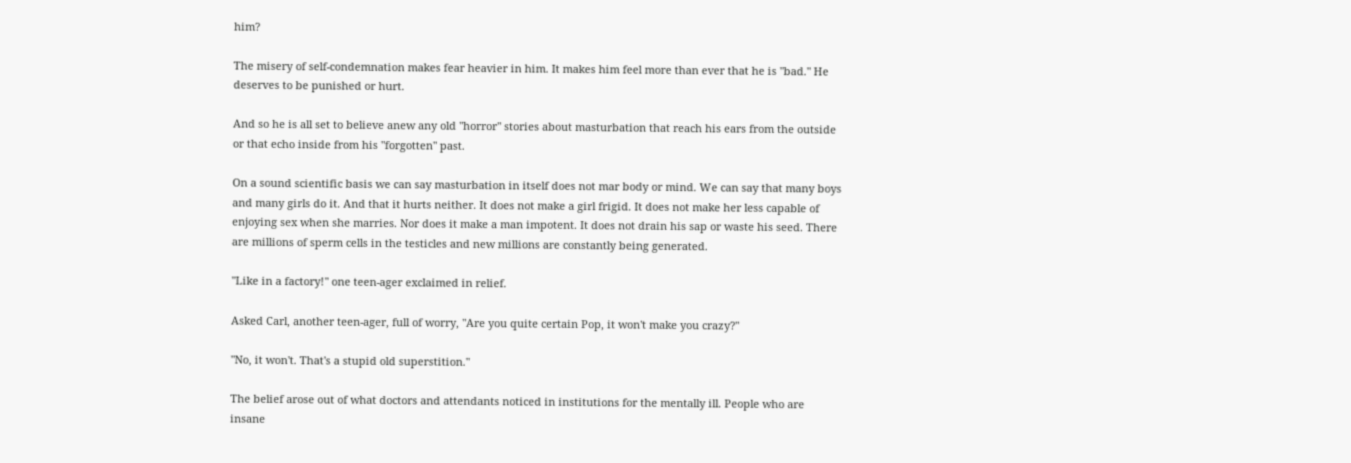him?

The misery of self-condemnation makes fear heavier in him. It makes him feel more than ever that he is "bad." He deserves to be punished or hurt.

And so he is all set to believe anew any old "horror" stories about masturbation that reach his ears from the outside or that echo inside from his "forgotten" past.

On a sound scientific basis we can say masturbation in itself does not mar body or mind. We can say that many boys and many girls do it. And that it hurts neither. It does not make a girl frigid. It does not make her less capable of enjoying sex when she marries. Nor does it make a man impotent. It does not drain his sap or waste his seed. There are millions of sperm cells in the testicles and new millions are constantly being generated.

"Like in a factory!" one teen-ager exclaimed in relief.

Asked Carl, another teen-ager, full of worry, "Are you quite certain Pop, it won't make you crazy?"

"No, it won't. That's a stupid old superstition."

The belief arose out of what doctors and attendants noticed in institutions for the mentally ill. People who are insane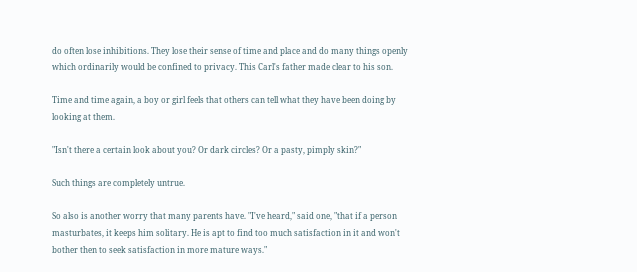do often lose inhibitions. They lose their sense of time and place and do many things openly which ordinarily would be confined to privacy. This Carl's father made clear to his son.

Time and time again, a boy or girl feels that others can tell what they have been doing by looking at them.

"Isn't there a certain look about you? Or dark circles? Or a pasty, pimply skin?"

Such things are completely untrue.

So also is another worry that many parents have. "I've heard," said one, "that if a person masturbates, it keeps him solitary. He is apt to find too much satisfaction in it and won't bother then to seek satisfaction in more mature ways."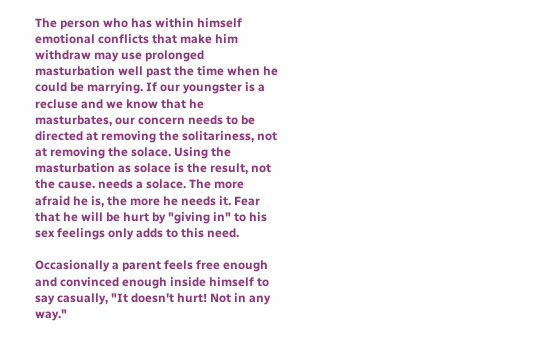The person who has within himself emotional conflicts that make him withdraw may use prolonged masturbation well past the time when he could be marrying. If our youngster is a recluse and we know that he masturbates, our concern needs to be directed at removing the solitariness, not at removing the solace. Using the masturbation as solace is the result, not the cause. needs a solace. The more afraid he is, the more he needs it. Fear that he will be hurt by "giving in" to his sex feelings only adds to this need.

Occasionally a parent feels free enough and convinced enough inside himself to say casually, "It doesn't hurt! Not in any way."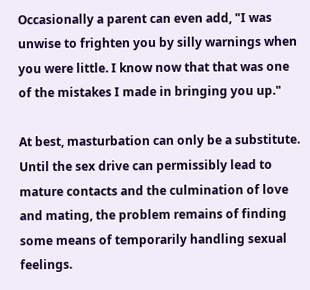Occasionally a parent can even add, "I was unwise to frighten you by silly warnings when you were little. I know now that that was one of the mistakes I made in bringing you up."

At best, masturbation can only be a substitute. Until the sex drive can permissibly lead to mature contacts and the culmination of love and mating, the problem remains of finding some means of temporarily handling sexual feelings.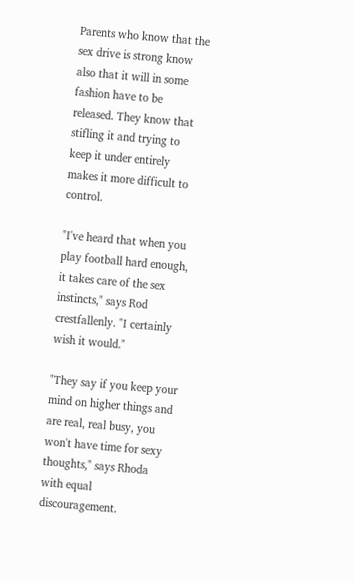Parents who know that the sex drive is strong know also that it will in some fashion have to be released. They know that stifling it and trying to keep it under entirely makes it more difficult to control.

"I've heard that when you play football hard enough, it takes care of the sex instincts," says Rod crestfallenly. "I certainly wish it would."

"They say if you keep your mind on higher things and are real, real busy, you won't have time for sexy thoughts," says Rhoda with equal discouragement.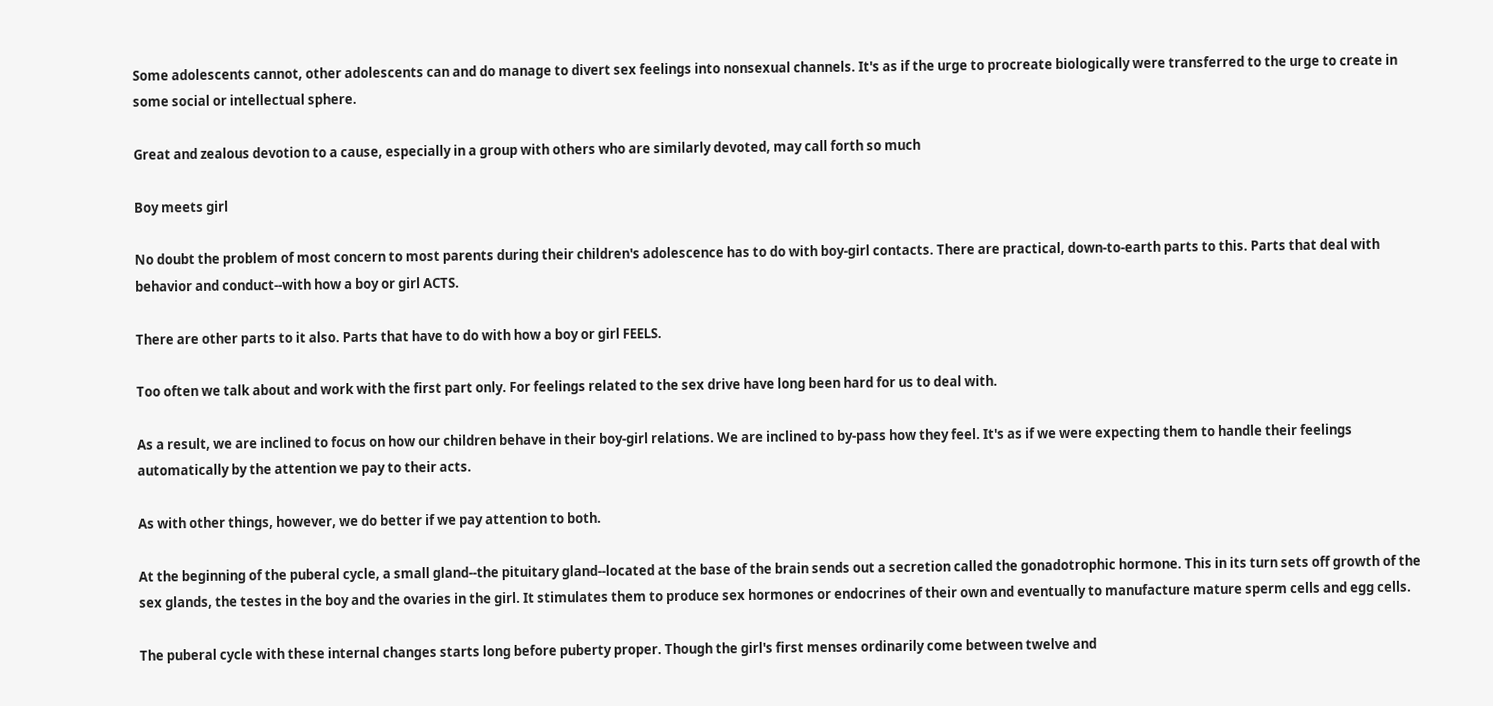Some adolescents cannot, other adolescents can and do manage to divert sex feelings into nonsexual channels. It's as if the urge to procreate biologically were transferred to the urge to create in some social or intellectual sphere.

Great and zealous devotion to a cause, especially in a group with others who are similarly devoted, may call forth so much

Boy meets girl

No doubt the problem of most concern to most parents during their children's adolescence has to do with boy-girl contacts. There are practical, down-to-earth parts to this. Parts that deal with behavior and conduct--with how a boy or girl ACTS.

There are other parts to it also. Parts that have to do with how a boy or girl FEELS.

Too often we talk about and work with the first part only. For feelings related to the sex drive have long been hard for us to deal with.

As a result, we are inclined to focus on how our children behave in their boy-girl relations. We are inclined to by-pass how they feel. It's as if we were expecting them to handle their feelings automatically by the attention we pay to their acts.

As with other things, however, we do better if we pay attention to both.

At the beginning of the puberal cycle, a small gland--the pituitary gland--located at the base of the brain sends out a secretion called the gonadotrophic hormone. This in its turn sets off growth of the sex glands, the testes in the boy and the ovaries in the girl. It stimulates them to produce sex hormones or endocrines of their own and eventually to manufacture mature sperm cells and egg cells.

The puberal cycle with these internal changes starts long before puberty proper. Though the girl's first menses ordinarily come between twelve and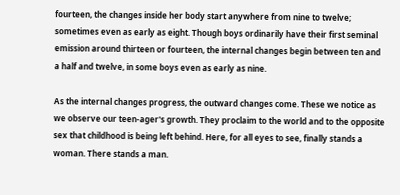fourteen, the changes inside her body start anywhere from nine to twelve; sometimes even as early as eight. Though boys ordinarily have their first seminal emission around thirteen or fourteen, the internal changes begin between ten and a half and twelve, in some boys even as early as nine.

As the internal changes progress, the outward changes come. These we notice as we observe our teen-ager's growth. They proclaim to the world and to the opposite sex that childhood is being left behind. Here, for all eyes to see, finally stands a woman. There stands a man.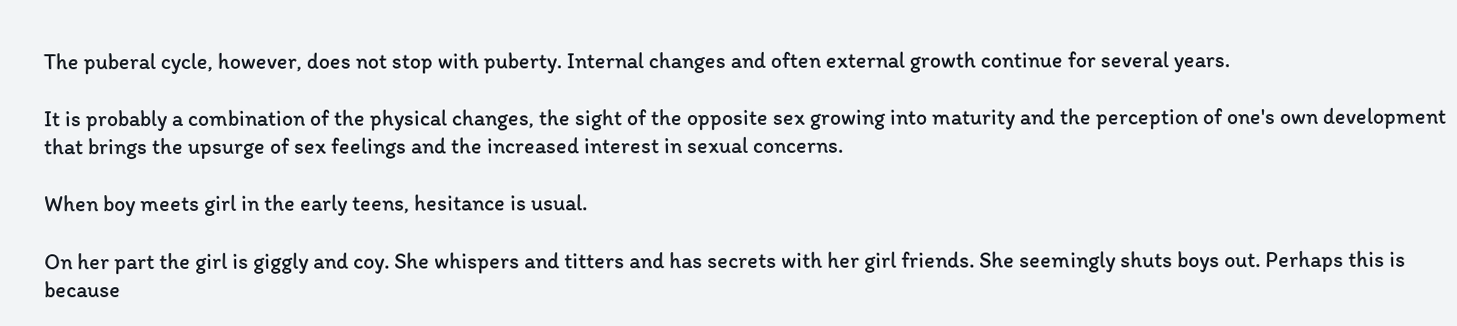The puberal cycle, however, does not stop with puberty. Internal changes and often external growth continue for several years.

It is probably a combination of the physical changes, the sight of the opposite sex growing into maturity and the perception of one's own development that brings the upsurge of sex feelings and the increased interest in sexual concerns.

When boy meets girl in the early teens, hesitance is usual.

On her part the girl is giggly and coy. She whispers and titters and has secrets with her girl friends. She seemingly shuts boys out. Perhaps this is because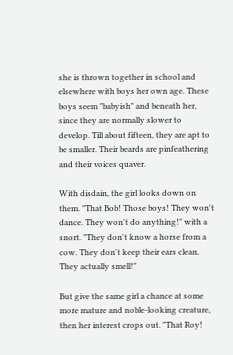she is thrown together in school and elsewhere with boys her own age. These boys seem "babyish" and beneath her, since they are normally slower to develop. Till about fifteen, they are apt to be smaller. Their beards are pinfeathering and their voices quaver.

With disdain, the girl looks down on them. "That Bob! Those boys! They won't dance. They won't do anything!" with a snort. "They don't know a horse from a cow. They don't keep their ears clean. They actually smell!"

But give the same girl a chance at some more mature and noble-looking creature, then her interest crops out. "That Roy!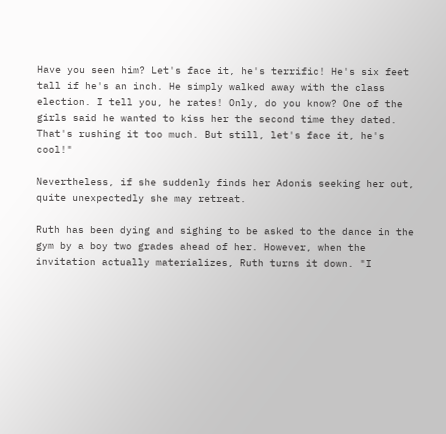Have you seen him? Let's face it, he's terrific! He's six feet tall if he's an inch. He simply walked away with the class election. I tell you, he rates! Only, do you know? One of the girls said he wanted to kiss her the second time they dated. That's rushing it too much. But still, let's face it, he's cool!"

Nevertheless, if she suddenly finds her Adonis seeking her out, quite unexpectedly she may retreat.

Ruth has been dying and sighing to be asked to the dance in the gym by a boy two grades ahead of her. However, when the invitation actually materializes, Ruth turns it down. "I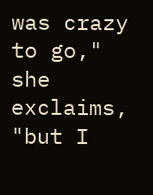was crazy to go," she exclaims, "but I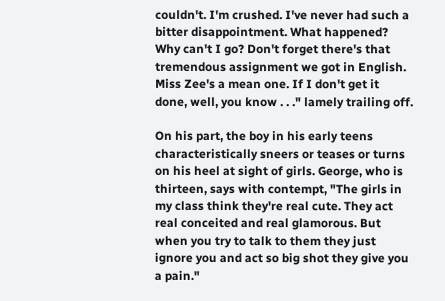couldn't. I'm crushed. I've never had such a bitter disappointment. What happened? Why can't I go? Don't forget there's that tremendous assignment we got in English. Miss Zee's a mean one. If I don't get it done, well, you know . . ." lamely trailing off.

On his part, the boy in his early teens characteristically sneers or teases or turns on his heel at sight of girls. George, who is thirteen, says with contempt, "The girls in my class think they're real cute. They act real conceited and real glamorous. But when you try to talk to them they just ignore you and act so big shot they give you a pain."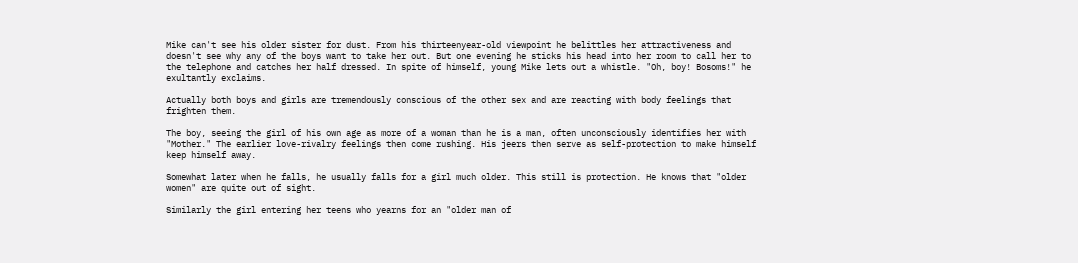Mike can't see his older sister for dust. From his thirteenyear-old viewpoint he belittles her attractiveness and doesn't see why any of the boys want to take her out. But one evening he sticks his head into her room to call her to the telephone and catches her half dressed. In spite of himself, young Mike lets out a whistle. "Oh, boy! Bosoms!" he exultantly exclaims.

Actually both boys and girls are tremendously conscious of the other sex and are reacting with body feelings that frighten them.

The boy, seeing the girl of his own age as more of a woman than he is a man, often unconsciously identifies her with "Mother." The earlier love-rivalry feelings then come rushing. His jeers then serve as self-protection to make himself keep himself away.

Somewhat later when he falls, he usually falls for a girl much older. This still is protection. He knows that "older women" are quite out of sight.

Similarly the girl entering her teens who yearns for an "older man of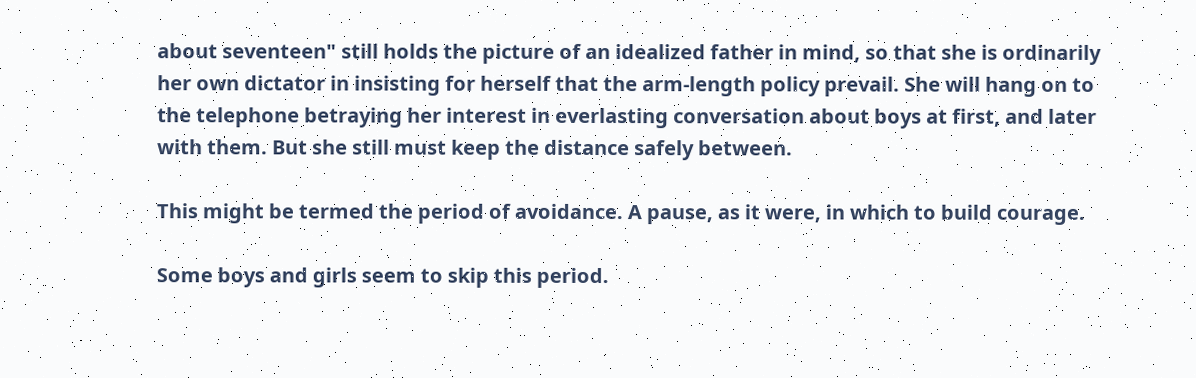about seventeen" still holds the picture of an idealized father in mind, so that she is ordinarily her own dictator in insisting for herself that the arm-length policy prevail. She will hang on to the telephone betraying her interest in everlasting conversation about boys at first, and later with them. But she still must keep the distance safely between.

This might be termed the period of avoidance. A pause, as it were, in which to build courage.

Some boys and girls seem to skip this period.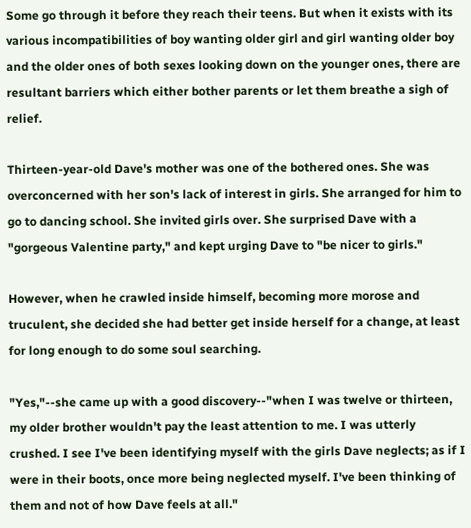Some go through it before they reach their teens. But when it exists with its various incompatibilities of boy wanting older girl and girl wanting older boy and the older ones of both sexes looking down on the younger ones, there are resultant barriers which either bother parents or let them breathe a sigh of relief.

Thirteen-year-old Dave's mother was one of the bothered ones. She was overconcerned with her son's lack of interest in girls. She arranged for him to go to dancing school. She invited girls over. She surprised Dave with a "gorgeous Valentine party," and kept urging Dave to "be nicer to girls."

However, when he crawled inside himself, becoming more morose and truculent, she decided she had better get inside herself for a change, at least for long enough to do some soul searching.

"Yes,"--she came up with a good discovery--"when I was twelve or thirteen, my older brother wouldn't pay the least attention to me. I was utterly crushed. I see I've been identifying myself with the girls Dave neglects; as if I were in their boots, once more being neglected myself. I've been thinking of them and not of how Dave feels at all."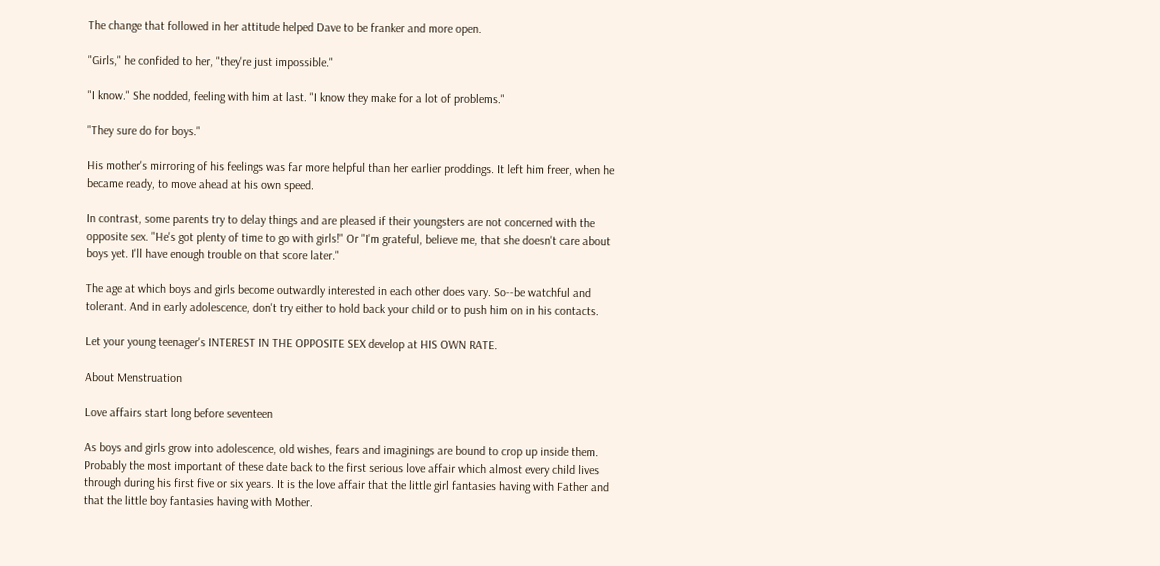The change that followed in her attitude helped Dave to be franker and more open.

"Girls," he confided to her, "they're just impossible."

"I know." She nodded, feeling with him at last. "I know they make for a lot of problems."

"They sure do for boys."

His mother's mirroring of his feelings was far more helpful than her earlier proddings. It left him freer, when he became ready, to move ahead at his own speed.

In contrast, some parents try to delay things and are pleased if their youngsters are not concerned with the opposite sex. "He's got plenty of time to go with girls!" Or "I'm grateful, believe me, that she doesn't care about boys yet. I'll have enough trouble on that score later."

The age at which boys and girls become outwardly interested in each other does vary. So--be watchful and tolerant. And in early adolescence, don't try either to hold back your child or to push him on in his contacts.

Let your young teenager's INTEREST IN THE OPPOSITE SEX develop at HIS OWN RATE.

About Menstruation

Love affairs start long before seventeen

As boys and girls grow into adolescence, old wishes, fears and imaginings are bound to crop up inside them. Probably the most important of these date back to the first serious love affair which almost every child lives through during his first five or six years. It is the love affair that the little girl fantasies having with Father and that the little boy fantasies having with Mother.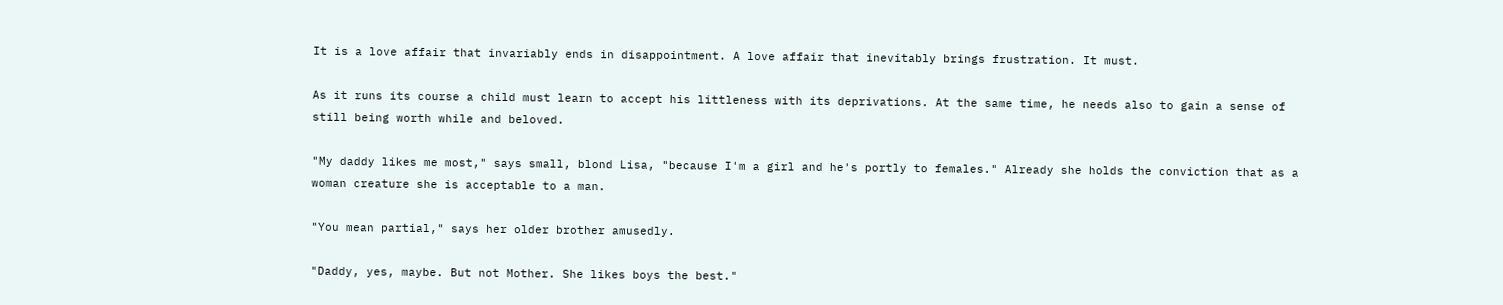It is a love affair that invariably ends in disappointment. A love affair that inevitably brings frustration. It must.

As it runs its course a child must learn to accept his littleness with its deprivations. At the same time, he needs also to gain a sense of still being worth while and beloved.

"My daddy likes me most," says small, blond Lisa, "because I'm a girl and he's portly to females." Already she holds the conviction that as a woman creature she is acceptable to a man.

"You mean partial," says her older brother amusedly.

"Daddy, yes, maybe. But not Mother. She likes boys the best."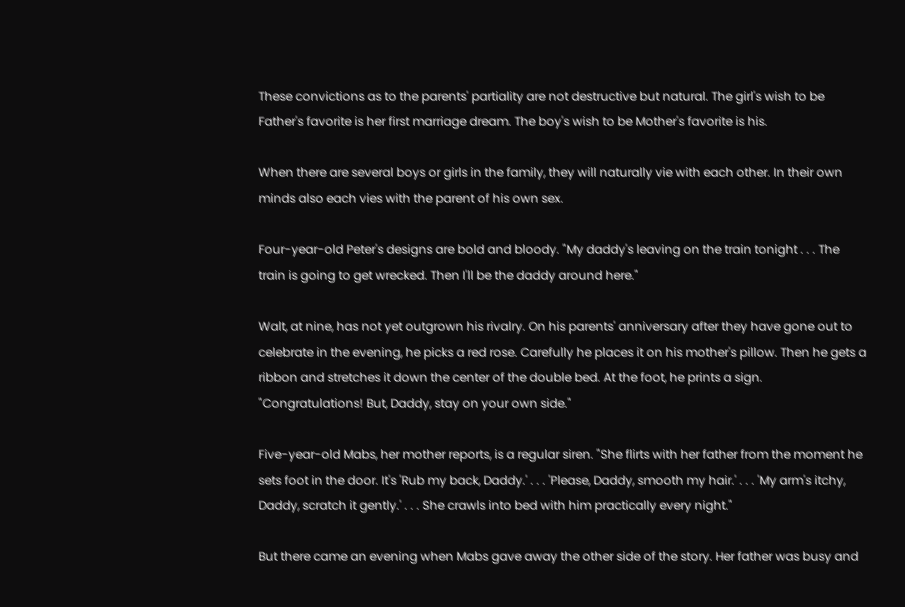These convictions as to the parents' partiality are not destructive but natural. The girl's wish to be Father's favorite is her first marriage dream. The boy's wish to be Mother's favorite is his.

When there are several boys or girls in the family, they will naturally vie with each other. In their own minds also each vies with the parent of his own sex.

Four-year-old Peter's designs are bold and bloody. "My daddy's leaving on the train tonight . . . The train is going to get wrecked. Then I'll be the daddy around here."

Walt, at nine, has not yet outgrown his rivalry. On his parents' anniversary after they have gone out to celebrate in the evening, he picks a red rose. Carefully he places it on his mother's pillow. Then he gets a ribbon and stretches it down the center of the double bed. At the foot, he prints a sign. "Congratulations! But, Daddy, stay on your own side."

Five-year-old Mabs, her mother reports, is a regular siren. "She flirts with her father from the moment he sets foot in the door. It's 'Rub my back, Daddy.' . . . 'Please, Daddy, smooth my hair.' . . . 'My arm's itchy, Daddy, scratch it gently.' . . . She crawls into bed with him practically every night."

But there came an evening when Mabs gave away the other side of the story. Her father was busy and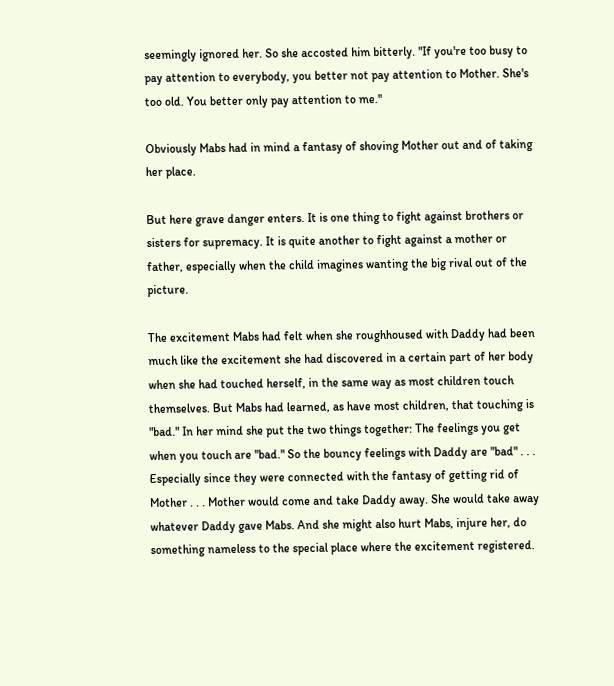seemingly ignored her. So she accosted him bitterly. "If you're too busy to pay attention to everybody, you better not pay attention to Mother. She's too old. You better only pay attention to me."

Obviously Mabs had in mind a fantasy of shoving Mother out and of taking her place.

But here grave danger enters. It is one thing to fight against brothers or sisters for supremacy. It is quite another to fight against a mother or father, especially when the child imagines wanting the big rival out of the picture.

The excitement Mabs had felt when she roughhoused with Daddy had been much like the excitement she had discovered in a certain part of her body when she had touched herself, in the same way as most children touch themselves. But Mabs had learned, as have most children, that touching is "bad." In her mind she put the two things together: The feelings you get when you touch are "bad." So the bouncy feelings with Daddy are "bad" . . . Especially since they were connected with the fantasy of getting rid of Mother . . . Mother would come and take Daddy away. She would take away whatever Daddy gave Mabs. And she might also hurt Mabs, injure her, do something nameless to the special place where the excitement registered.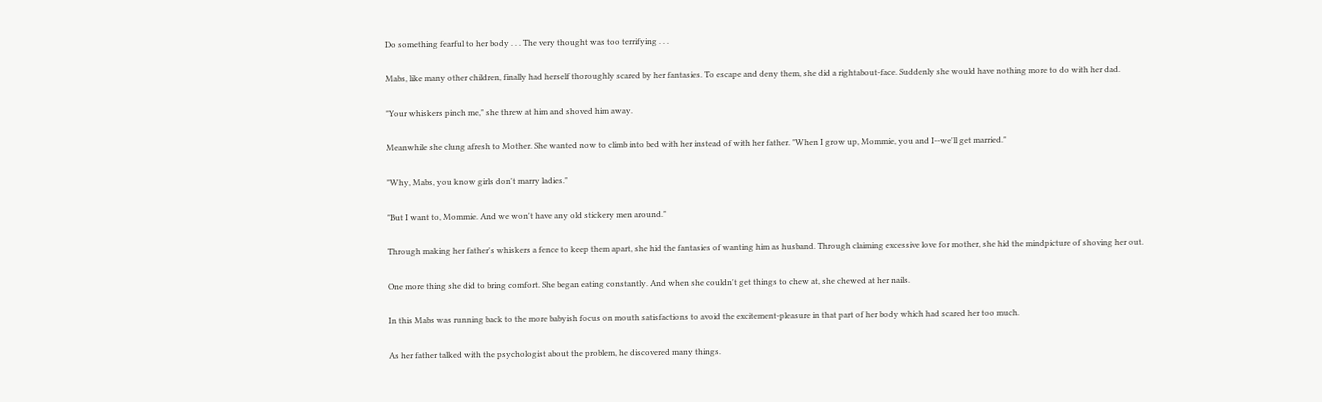Do something fearful to her body . . . The very thought was too terrifying . . .

Mabs, like many other children, finally had herself thoroughly scared by her fantasies. To escape and deny them, she did a rightabout-face. Suddenly she would have nothing more to do with her dad.

"Your whiskers pinch me," she threw at him and shoved him away.

Meanwhile she clung afresh to Mother. She wanted now to climb into bed with her instead of with her father. "When I grow up, Mommie, you and I--we'll get married."

"Why, Mabs, you know girls don't marry ladies."

"But I want to, Mommie. And we won't have any old stickery men around."

Through making her father's whiskers a fence to keep them apart, she hid the fantasies of wanting him as husband. Through claiming excessive love for mother, she hid the mindpicture of shoving her out.

One more thing she did to bring comfort. She began eating constantly. And when she couldn't get things to chew at, she chewed at her nails.

In this Mabs was running back to the more babyish focus on mouth satisfactions to avoid the excitement-pleasure in that part of her body which had scared her too much.

As her father talked with the psychologist about the problem, he discovered many things.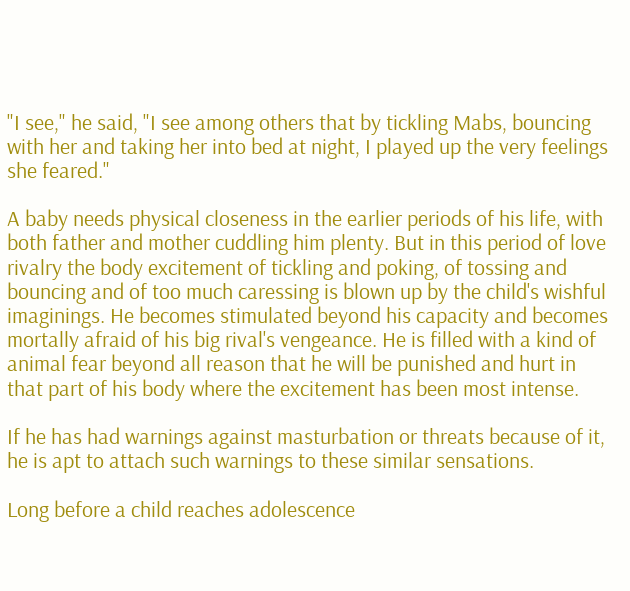"I see," he said, "I see among others that by tickling Mabs, bouncing with her and taking her into bed at night, I played up the very feelings she feared."

A baby needs physical closeness in the earlier periods of his life, with both father and mother cuddling him plenty. But in this period of love rivalry the body excitement of tickling and poking, of tossing and bouncing and of too much caressing is blown up by the child's wishful imaginings. He becomes stimulated beyond his capacity and becomes mortally afraid of his big rival's vengeance. He is filled with a kind of animal fear beyond all reason that he will be punished and hurt in that part of his body where the excitement has been most intense.

If he has had warnings against masturbation or threats because of it, he is apt to attach such warnings to these similar sensations.

Long before a child reaches adolescence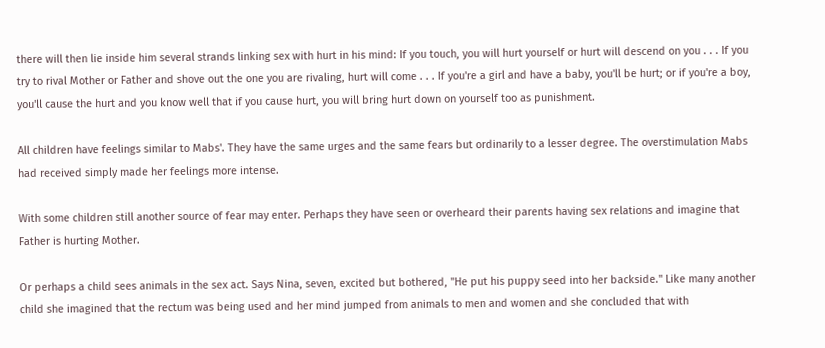there will then lie inside him several strands linking sex with hurt in his mind: If you touch, you will hurt yourself or hurt will descend on you . . . If you try to rival Mother or Father and shove out the one you are rivaling, hurt will come . . . If you're a girl and have a baby, you'll be hurt; or if you're a boy, you'll cause the hurt and you know well that if you cause hurt, you will bring hurt down on yourself too as punishment.

All children have feelings similar to Mabs'. They have the same urges and the same fears but ordinarily to a lesser degree. The overstimulation Mabs had received simply made her feelings more intense.

With some children still another source of fear may enter. Perhaps they have seen or overheard their parents having sex relations and imagine that Father is hurting Mother.

Or perhaps a child sees animals in the sex act. Says Nina, seven, excited but bothered, "He put his puppy seed into her backside." Like many another child she imagined that the rectum was being used and her mind jumped from animals to men and women and she concluded that with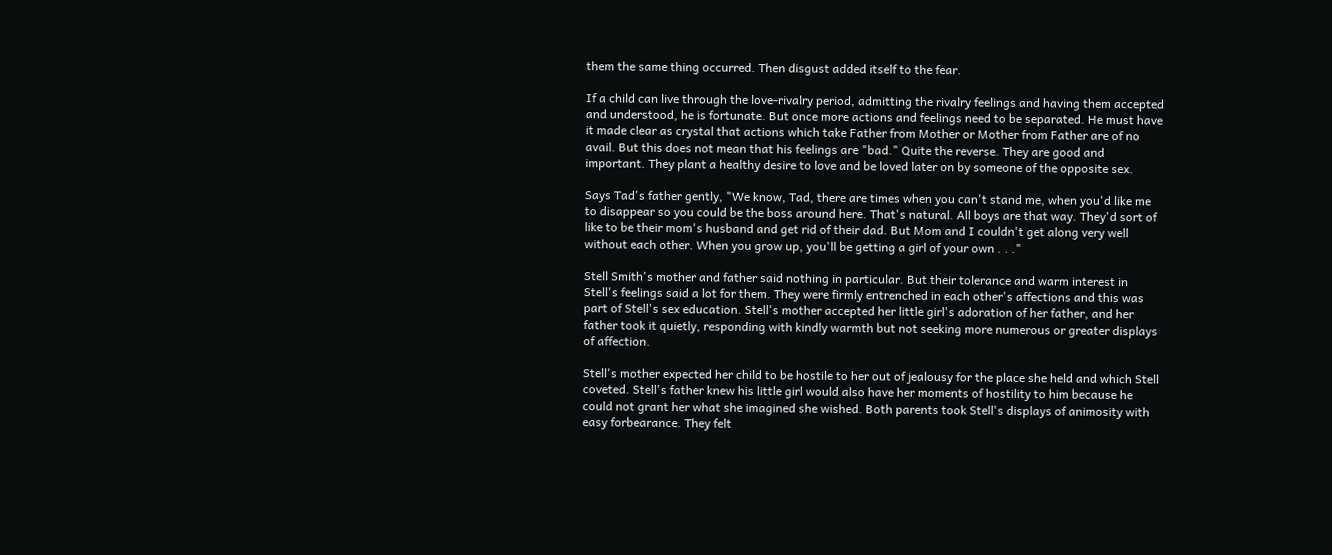them the same thing occurred. Then disgust added itself to the fear.

If a child can live through the love-rivalry period, admitting the rivalry feelings and having them accepted and understood, he is fortunate. But once more actions and feelings need to be separated. He must have it made clear as crystal that actions which take Father from Mother or Mother from Father are of no avail. But this does not mean that his feelings are "bad." Quite the reverse. They are good and important. They plant a healthy desire to love and be loved later on by someone of the opposite sex.

Says Tad's father gently, "We know, Tad, there are times when you can't stand me, when you'd like me to disappear so you could be the boss around here. That's natural. All boys are that way. They'd sort of like to be their mom's husband and get rid of their dad. But Mom and I couldn't get along very well without each other. When you grow up, you'll be getting a girl of your own . . ."

Stell Smith's mother and father said nothing in particular. But their tolerance and warm interest in Stell's feelings said a lot for them. They were firmly entrenched in each other's affections and this was part of Stell's sex education. Stell's mother accepted her little girl's adoration of her father, and her father took it quietly, responding with kindly warmth but not seeking more numerous or greater displays of affection.

Stell's mother expected her child to be hostile to her out of jealousy for the place she held and which Stell coveted. Stell's father knew his little girl would also have her moments of hostility to him because he could not grant her what she imagined she wished. Both parents took Stell's displays of animosity with easy forbearance. They felt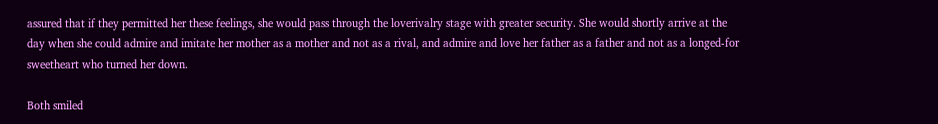assured that if they permitted her these feelings, she would pass through the loverivalry stage with greater security. She would shortly arrive at the day when she could admire and imitate her mother as a mother and not as a rival, and admire and love her father as a father and not as a longed-for sweetheart who turned her down.

Both smiled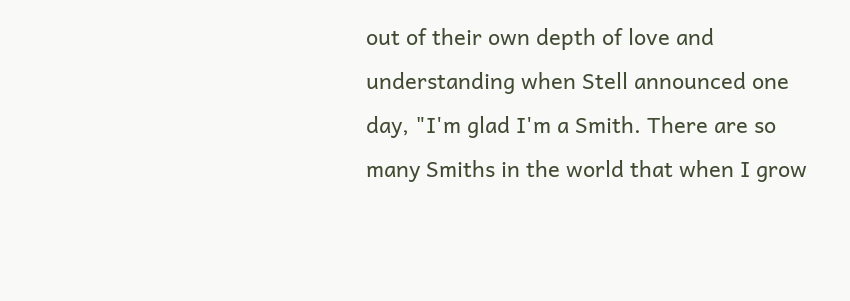out of their own depth of love and understanding when Stell announced one day, "I'm glad I'm a Smith. There are so many Smiths in the world that when I grow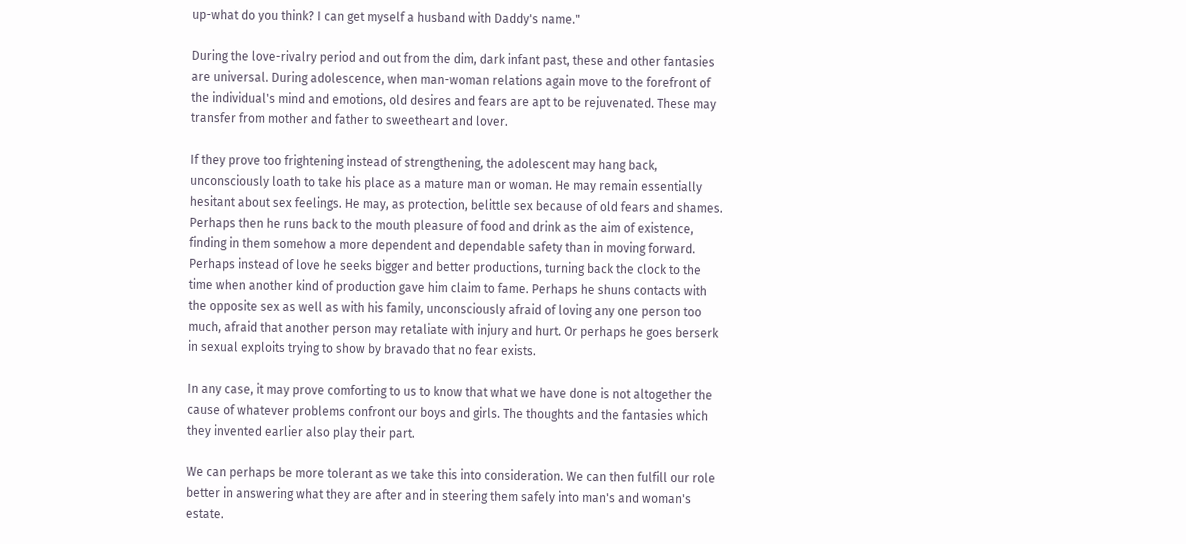up-what do you think? I can get myself a husband with Daddy's name."

During the love-rivalry period and out from the dim, dark infant past, these and other fantasies are universal. During adolescence, when man-woman relations again move to the forefront of the individual's mind and emotions, old desires and fears are apt to be rejuvenated. These may transfer from mother and father to sweetheart and lover.

If they prove too frightening instead of strengthening, the adolescent may hang back, unconsciously loath to take his place as a mature man or woman. He may remain essentially hesitant about sex feelings. He may, as protection, belittle sex because of old fears and shames. Perhaps then he runs back to the mouth pleasure of food and drink as the aim of existence, finding in them somehow a more dependent and dependable safety than in moving forward. Perhaps instead of love he seeks bigger and better productions, turning back the clock to the time when another kind of production gave him claim to fame. Perhaps he shuns contacts with the opposite sex as well as with his family, unconsciously afraid of loving any one person too much, afraid that another person may retaliate with injury and hurt. Or perhaps he goes berserk in sexual exploits trying to show by bravado that no fear exists.

In any case, it may prove comforting to us to know that what we have done is not altogether the cause of whatever problems confront our boys and girls. The thoughts and the fantasies which they invented earlier also play their part.

We can perhaps be more tolerant as we take this into consideration. We can then fulfill our role better in answering what they are after and in steering them safely into man's and woman's estate.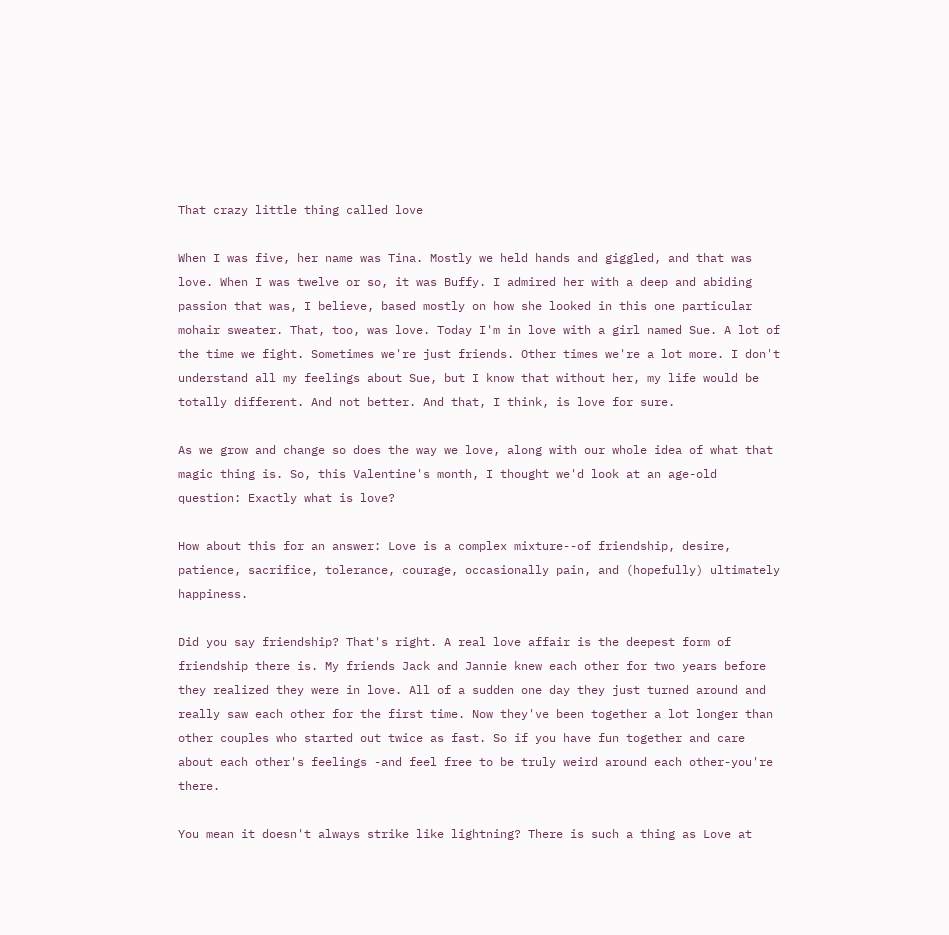That crazy little thing called love

When I was five, her name was Tina. Mostly we held hands and giggled, and that was love. When I was twelve or so, it was Buffy. I admired her with a deep and abiding passion that was, I believe, based mostly on how she looked in this one particular mohair sweater. That, too, was love. Today I'm in love with a girl named Sue. A lot of the time we fight. Sometimes we're just friends. Other times we're a lot more. I don't understand all my feelings about Sue, but I know that without her, my life would be totally different. And not better. And that, I think, is love for sure.

As we grow and change so does the way we love, along with our whole idea of what that magic thing is. So, this Valentine's month, I thought we'd look at an age-old question: Exactly what is love?

How about this for an answer: Love is a complex mixture--of friendship, desire, patience, sacrifice, tolerance, courage, occasionally pain, and (hopefully) ultimately happiness.

Did you say friendship? That's right. A real love affair is the deepest form of friendship there is. My friends Jack and Jannie knew each other for two years before they realized they were in love. All of a sudden one day they just turned around and really saw each other for the first time. Now they've been together a lot longer than other couples who started out twice as fast. So if you have fun together and care about each other's feelings -and feel free to be truly weird around each other-you're there.

You mean it doesn't always strike like lightning? There is such a thing as Love at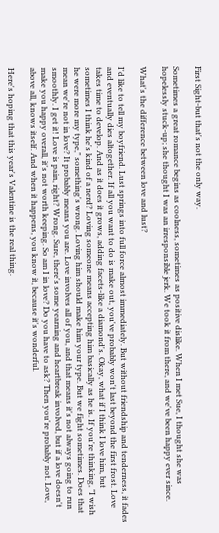First Sight-but that's not the only way.

Sometimes a great romance begins as coolness, sometimes as positive dislike. When I met Sue, I thought she was hopelessly stuck-up; she thought I was an irresponsible jerk. We took it from there, and we've been happy ever since.

What's the difference between love and lust?

I'd like to tell my boyfriend. Lust springs into full force almost immediately. But without friendship and tenderness, it fades and eventually dies altogether. If all you want to do is make out, you've probably won't last beyond the first frost. Love takes time to develop. And as it does it grows, adding facets-like a diamond's. Okay, what if I think I love him, but sometimes I think he's kind of a nerd? Loving someone means accepting him basically as he is. If you're thinking, "I wish he were more my type," something's wrong. Loving him should make him your type. But we fight sometimes. Does that mean we're not in love? It probably means you are. Love involves all of you, and that means it's not always going to run smoothly. I get it! Love is pain, right? Wrong. Sure, there's some yearning and heartbreak involved, but if a love doesn't make you happy overall, it's not worth keeping. So am I in love? Do you have to ask? Then you're probably not. Love, above all, knows itself. And when it happens, you know it, because it's wonderful.

Here's hoping that this year's Valentine is the real thing.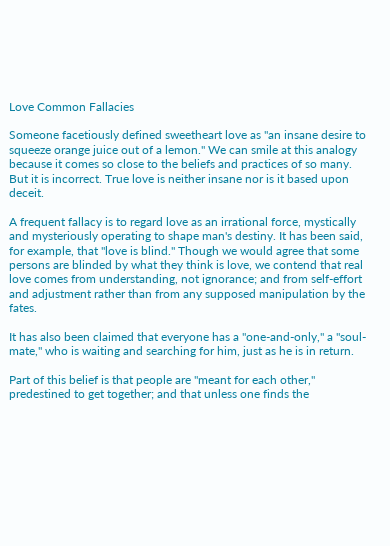Love Common Fallacies

Someone facetiously defined sweetheart love as "an insane desire to squeeze orange juice out of a lemon." We can smile at this analogy because it comes so close to the beliefs and practices of so many. But it is incorrect. True love is neither insane nor is it based upon deceit.

A frequent fallacy is to regard love as an irrational force, mystically and mysteriously operating to shape man's destiny. It has been said, for example, that "love is blind." Though we would agree that some persons are blinded by what they think is love, we contend that real love comes from understanding, not ignorance; and from self-effort and adjustment rather than from any supposed manipulation by the fates.

It has also been claimed that everyone has a "one-and-only," a "soul-mate," who is waiting and searching for him, just as he is in return.

Part of this belief is that people are "meant for each other," predestined to get together; and that unless one finds the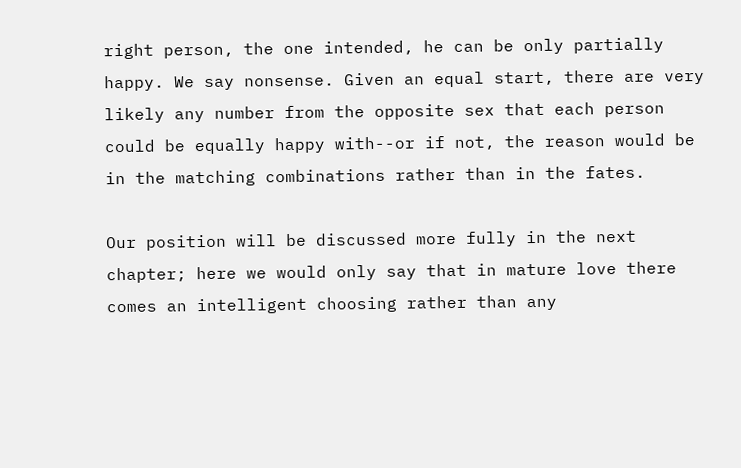right person, the one intended, he can be only partially happy. We say nonsense. Given an equal start, there are very likely any number from the opposite sex that each person could be equally happy with--or if not, the reason would be in the matching combinations rather than in the fates.

Our position will be discussed more fully in the next chapter; here we would only say that in mature love there comes an intelligent choosing rather than any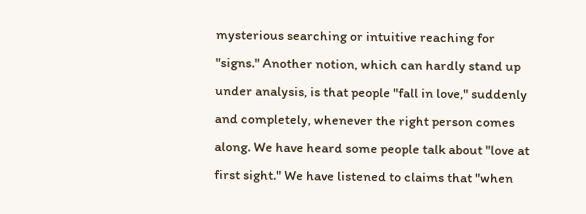mysterious searching or intuitive reaching for "signs." Another notion, which can hardly stand up under analysis, is that people "fall in love," suddenly and completely, whenever the right person comes along. We have heard some people talk about "love at first sight." We have listened to claims that "when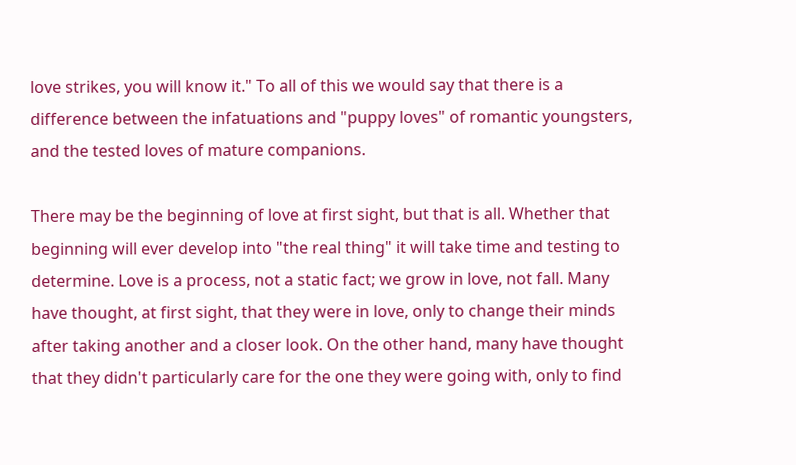love strikes, you will know it." To all of this we would say that there is a difference between the infatuations and "puppy loves" of romantic youngsters, and the tested loves of mature companions.

There may be the beginning of love at first sight, but that is all. Whether that beginning will ever develop into "the real thing" it will take time and testing to determine. Love is a process, not a static fact; we grow in love, not fall. Many have thought, at first sight, that they were in love, only to change their minds after taking another and a closer look. On the other hand, many have thought that they didn't particularly care for the one they were going with, only to find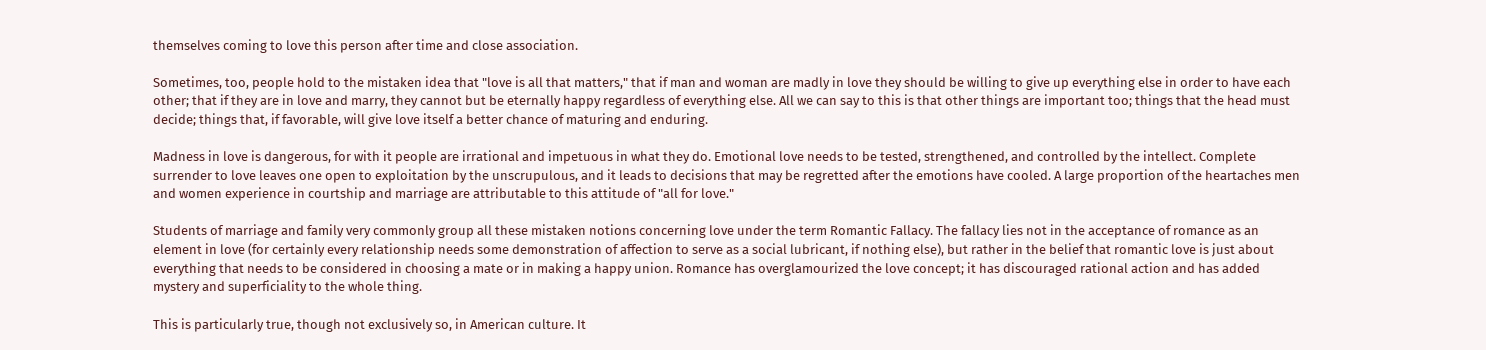themselves coming to love this person after time and close association.

Sometimes, too, people hold to the mistaken idea that "love is all that matters," that if man and woman are madly in love they should be willing to give up everything else in order to have each other; that if they are in love and marry, they cannot but be eternally happy regardless of everything else. All we can say to this is that other things are important too; things that the head must decide; things that, if favorable, will give love itself a better chance of maturing and enduring.

Madness in love is dangerous, for with it people are irrational and impetuous in what they do. Emotional love needs to be tested, strengthened, and controlled by the intellect. Complete surrender to love leaves one open to exploitation by the unscrupulous, and it leads to decisions that may be regretted after the emotions have cooled. A large proportion of the heartaches men and women experience in courtship and marriage are attributable to this attitude of "all for love."

Students of marriage and family very commonly group all these mistaken notions concerning love under the term Romantic Fallacy. The fallacy lies not in the acceptance of romance as an element in love (for certainly every relationship needs some demonstration of affection to serve as a social lubricant, if nothing else), but rather in the belief that romantic love is just about everything that needs to be considered in choosing a mate or in making a happy union. Romance has overglamourized the love concept; it has discouraged rational action and has added mystery and superficiality to the whole thing.

This is particularly true, though not exclusively so, in American culture. It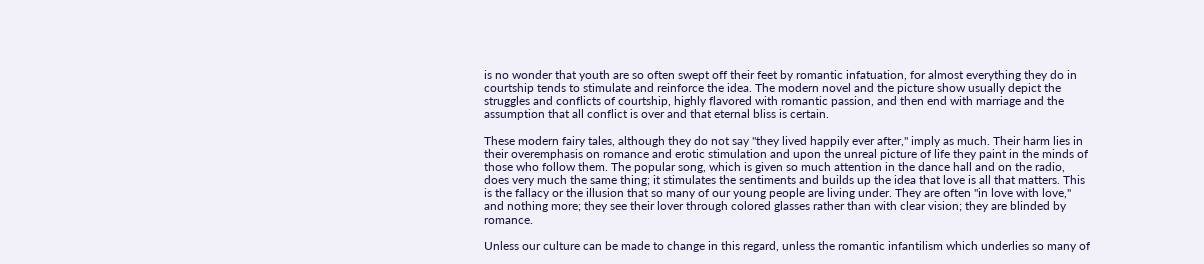is no wonder that youth are so often swept off their feet by romantic infatuation, for almost everything they do in courtship tends to stimulate and reinforce the idea. The modern novel and the picture show usually depict the struggles and conflicts of courtship, highly flavored with romantic passion, and then end with marriage and the assumption that all conflict is over and that eternal bliss is certain.

These modern fairy tales, although they do not say "they lived happily ever after," imply as much. Their harm lies in their overemphasis on romance and erotic stimulation and upon the unreal picture of life they paint in the minds of those who follow them. The popular song, which is given so much attention in the dance hall and on the radio, does very much the same thing; it stimulates the sentiments and builds up the idea that love is all that matters. This is the fallacy or the illusion that so many of our young people are living under. They are often "in love with love," and nothing more; they see their lover through colored glasses rather than with clear vision; they are blinded by romance.

Unless our culture can be made to change in this regard, unless the romantic infantilism which underlies so many of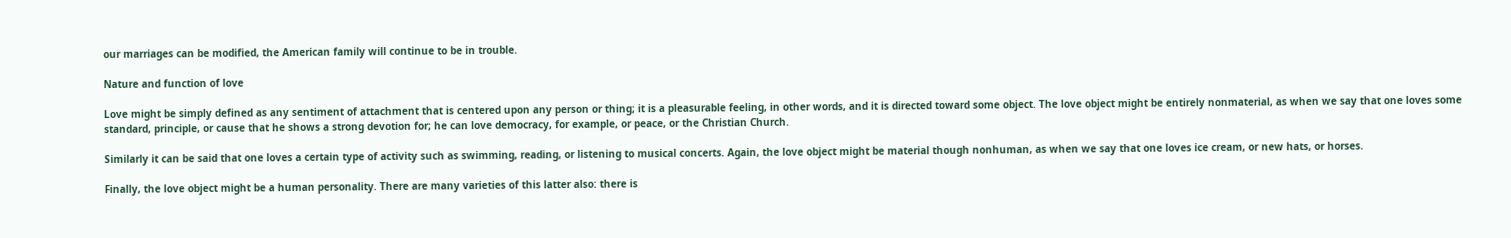our marriages can be modified, the American family will continue to be in trouble.

Nature and function of love

Love might be simply defined as any sentiment of attachment that is centered upon any person or thing; it is a pleasurable feeling, in other words, and it is directed toward some object. The love object might be entirely nonmaterial, as when we say that one loves some standard, principle, or cause that he shows a strong devotion for; he can love democracy, for example, or peace, or the Christian Church.

Similarly it can be said that one loves a certain type of activity such as swimming, reading, or listening to musical concerts. Again, the love object might be material though nonhuman, as when we say that one loves ice cream, or new hats, or horses.

Finally, the love object might be a human personality. There are many varieties of this latter also: there is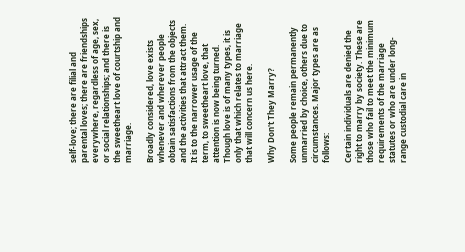self-love; there are filial and parental loves; there are friendships everywhere, regardless of age, sex, or social relationships; and there is the sweetheart love of courtship and marriage.

Broadly considered, love exists whenever and wherever people obtain satisfactions from the objects and the activities that attract them. It is to the narrower usage of the term, to sweetheart love, that attention is now being turned. Though love is of many types, it is only that which relates to marriage that will concern us here.

Why Don't They Marry?

Some people remain permanently unmarried by choice, others due to circumstances. Major types are as follows:

Certain individuals are denied the right to marry by society. These are those who fail to meet the minimum requirements of the marriage statutes or who are under long-range custodial care in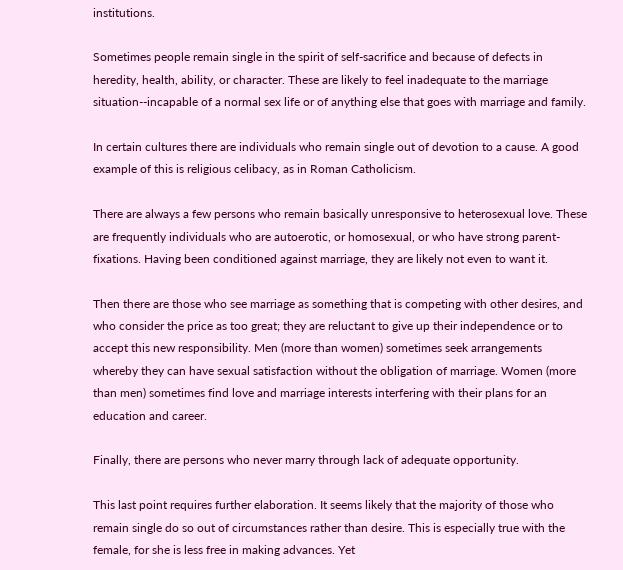institutions.

Sometimes people remain single in the spirit of self-sacrifice and because of defects in heredity, health, ability, or character. These are likely to feel inadequate to the marriage situation--incapable of a normal sex life or of anything else that goes with marriage and family.

In certain cultures there are individuals who remain single out of devotion to a cause. A good example of this is religious celibacy, as in Roman Catholicism.

There are always a few persons who remain basically unresponsive to heterosexual love. These are frequently individuals who are autoerotic, or homosexual, or who have strong parent-fixations. Having been conditioned against marriage, they are likely not even to want it.

Then there are those who see marriage as something that is competing with other desires, and who consider the price as too great; they are reluctant to give up their independence or to accept this new responsibility. Men (more than women) sometimes seek arrangements whereby they can have sexual satisfaction without the obligation of marriage. Women (more than men) sometimes find love and marriage interests interfering with their plans for an education and career.

Finally, there are persons who never marry through lack of adequate opportunity.

This last point requires further elaboration. It seems likely that the majority of those who remain single do so out of circumstances rather than desire. This is especially true with the female, for she is less free in making advances. Yet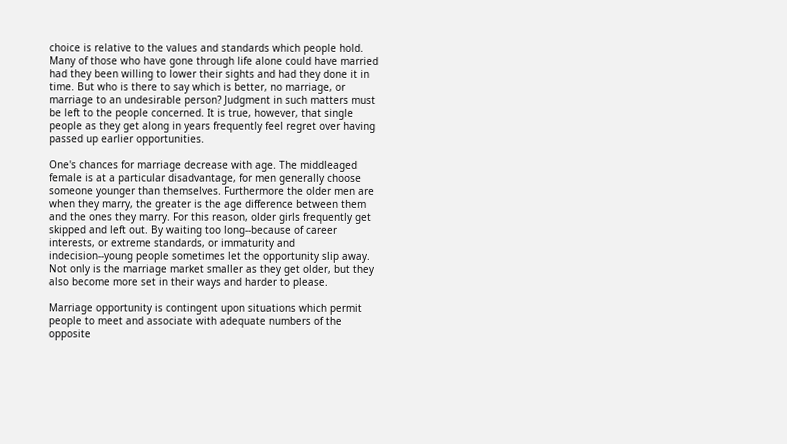choice is relative to the values and standards which people hold. Many of those who have gone through life alone could have married had they been willing to lower their sights and had they done it in time. But who is there to say which is better, no marriage, or marriage to an undesirable person? Judgment in such matters must be left to the people concerned. It is true, however, that single people as they get along in years frequently feel regret over having passed up earlier opportunities.

One's chances for marriage decrease with age. The middleaged female is at a particular disadvantage, for men generally choose someone younger than themselves. Furthermore the older men are when they marry, the greater is the age difference between them and the ones they marry. For this reason, older girls frequently get skipped and left out. By waiting too long--because of career interests, or extreme standards, or immaturity and indecision--young people sometimes let the opportunity slip away. Not only is the marriage market smaller as they get older, but they also become more set in their ways and harder to please.

Marriage opportunity is contingent upon situations which permit people to meet and associate with adequate numbers of the opposite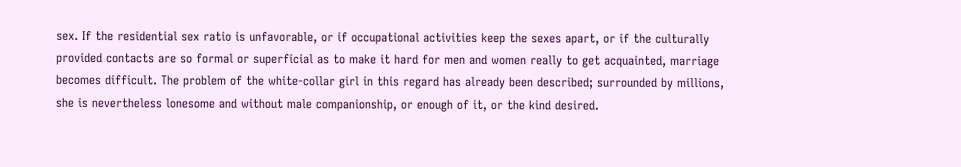sex. If the residential sex ratio is unfavorable, or if occupational activities keep the sexes apart, or if the culturally provided contacts are so formal or superficial as to make it hard for men and women really to get acquainted, marriage becomes difficult. The problem of the white-collar girl in this regard has already been described; surrounded by millions, she is nevertheless lonesome and without male companionship, or enough of it, or the kind desired.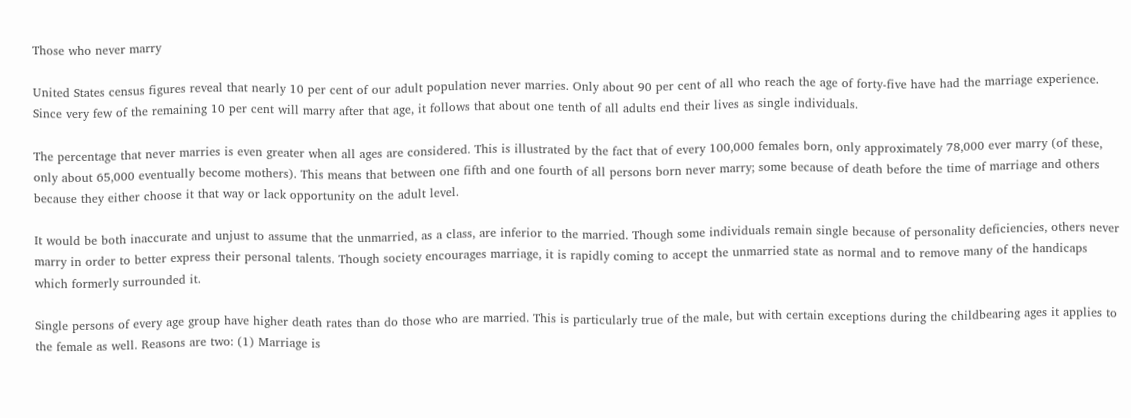Those who never marry

United States census figures reveal that nearly 10 per cent of our adult population never marries. Only about 90 per cent of all who reach the age of forty-five have had the marriage experience. Since very few of the remaining 10 per cent will marry after that age, it follows that about one tenth of all adults end their lives as single individuals.

The percentage that never marries is even greater when all ages are considered. This is illustrated by the fact that of every 100,000 females born, only approximately 78,000 ever marry (of these, only about 65,000 eventually become mothers). This means that between one fifth and one fourth of all persons born never marry; some because of death before the time of marriage and others because they either choose it that way or lack opportunity on the adult level.

It would be both inaccurate and unjust to assume that the unmarried, as a class, are inferior to the married. Though some individuals remain single because of personality deficiencies, others never marry in order to better express their personal talents. Though society encourages marriage, it is rapidly coming to accept the unmarried state as normal and to remove many of the handicaps which formerly surrounded it.

Single persons of every age group have higher death rates than do those who are married. This is particularly true of the male, but with certain exceptions during the childbearing ages it applies to the female as well. Reasons are two: (1) Marriage is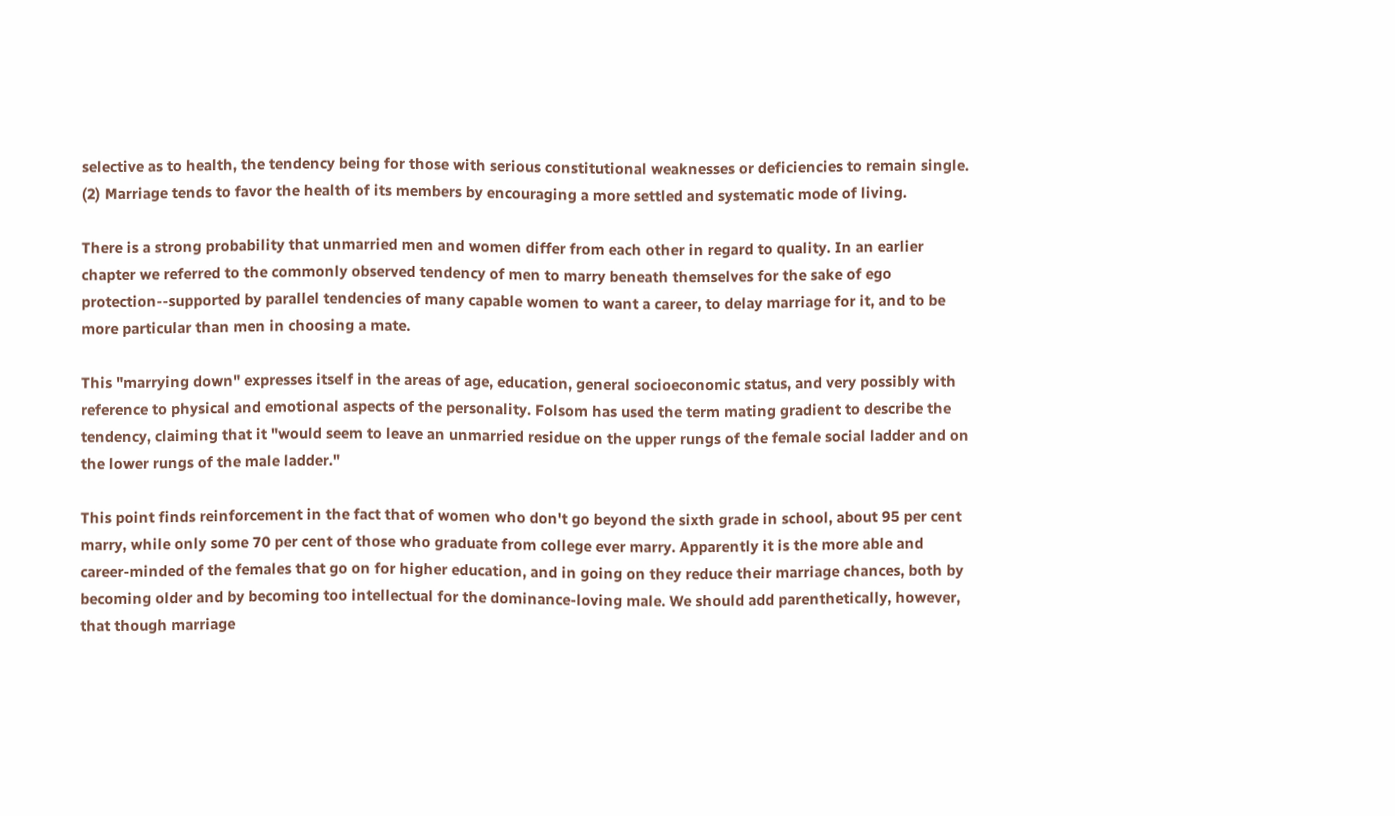selective as to health, the tendency being for those with serious constitutional weaknesses or deficiencies to remain single. (2) Marriage tends to favor the health of its members by encouraging a more settled and systematic mode of living.

There is a strong probability that unmarried men and women differ from each other in regard to quality. In an earlier chapter we referred to the commonly observed tendency of men to marry beneath themselves for the sake of ego protection--supported by parallel tendencies of many capable women to want a career, to delay marriage for it, and to be more particular than men in choosing a mate.

This "marrying down" expresses itself in the areas of age, education, general socioeconomic status, and very possibly with reference to physical and emotional aspects of the personality. Folsom has used the term mating gradient to describe the tendency, claiming that it "would seem to leave an unmarried residue on the upper rungs of the female social ladder and on the lower rungs of the male ladder."

This point finds reinforcement in the fact that of women who don't go beyond the sixth grade in school, about 95 per cent marry, while only some 70 per cent of those who graduate from college ever marry. Apparently it is the more able and career-minded of the females that go on for higher education, and in going on they reduce their marriage chances, both by becoming older and by becoming too intellectual for the dominance-loving male. We should add parenthetically, however, that though marriage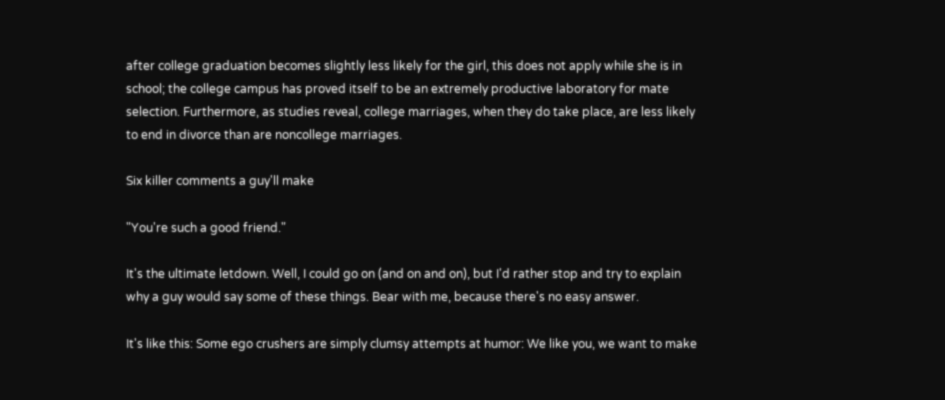after college graduation becomes slightly less likely for the girl, this does not apply while she is in school; the college campus has proved itself to be an extremely productive laboratory for mate selection. Furthermore, as studies reveal, college marriages, when they do take place, are less likely to end in divorce than are noncollege marriages.

Six killer comments a guy'll make

"You're such a good friend."

It's the ultimate letdown. Well, I could go on (and on and on), but I'd rather stop and try to explain why a guy would say some of these things. Bear with me, because there's no easy answer.

It's like this: Some ego crushers are simply clumsy attempts at humor: We like you, we want to make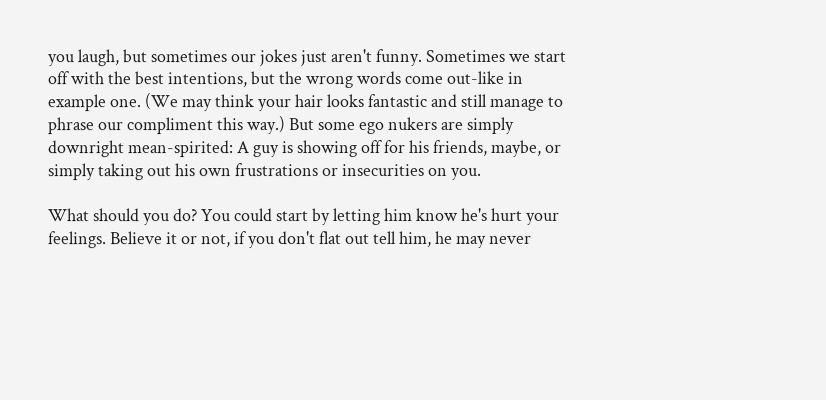you laugh, but sometimes our jokes just aren't funny. Sometimes we start off with the best intentions, but the wrong words come out-like in example one. (We may think your hair looks fantastic and still manage to phrase our compliment this way.) But some ego nukers are simply downright mean-spirited: A guy is showing off for his friends, maybe, or simply taking out his own frustrations or insecurities on you.

What should you do? You could start by letting him know he's hurt your feelings. Believe it or not, if you don't flat out tell him, he may never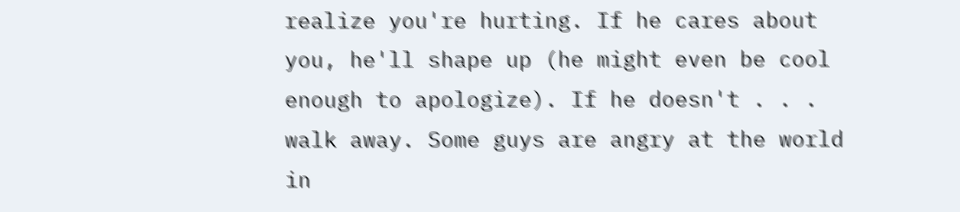realize you're hurting. If he cares about you, he'll shape up (he might even be cool enough to apologize). If he doesn't . . . walk away. Some guys are angry at the world in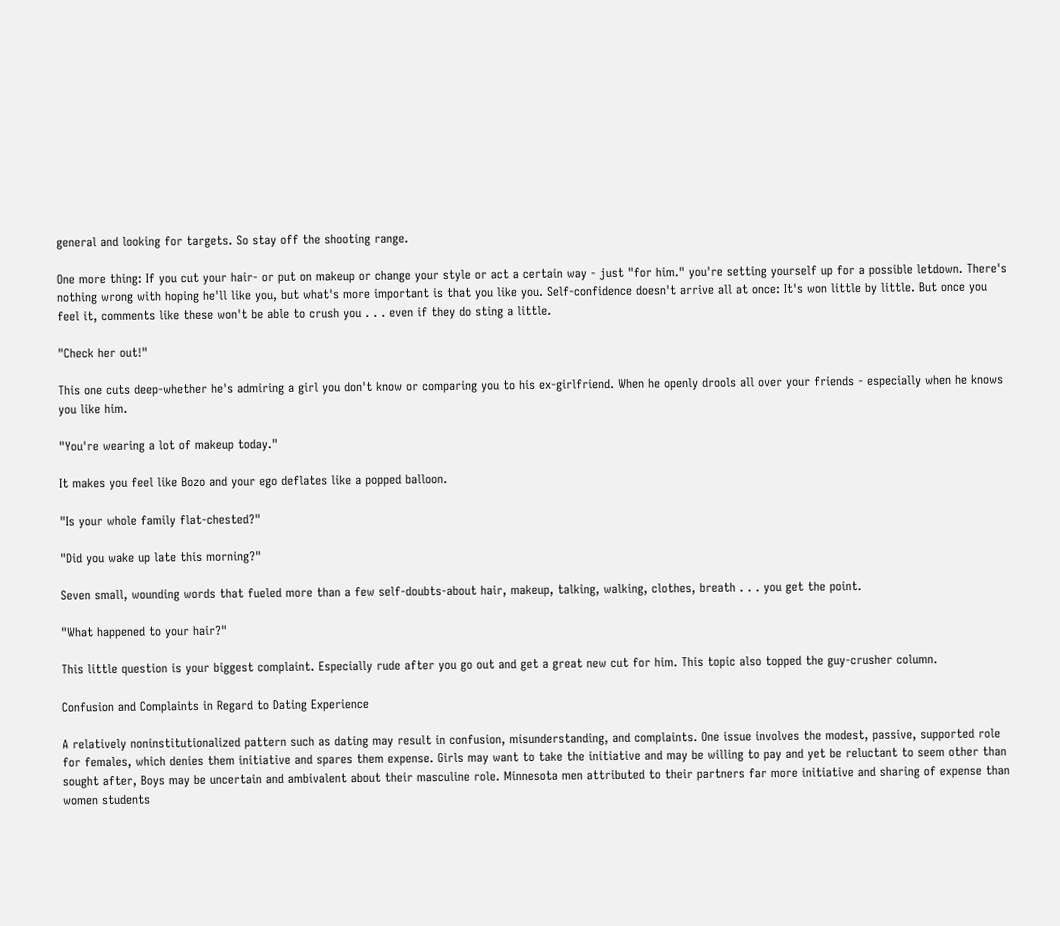general and looking for targets. So stay off the shooting range.

One more thing: If you cut your hair- or put on makeup or change your style or act a certain way - just "for him." you're setting yourself up for a possible letdown. There's nothing wrong with hoping he'll like you, but what's more important is that you like you. Self-confidence doesn't arrive all at once: It's won little by little. But once you feel it, comments like these won't be able to crush you . . . even if they do sting a little.

"Check her out!"

This one cuts deep-whether he's admiring a girl you don't know or comparing you to his ex-girlfriend. When he openly drools all over your friends - especially when he knows you like him.

"You're wearing a lot of makeup today."

It makes you feel like Bozo and your ego deflates like a popped balloon.

"Is your whole family flat-chested?"

"Did you wake up late this morning?"

Seven small, wounding words that fueled more than a few self-doubts-about hair, makeup, talking, walking, clothes, breath . . . you get the point.

"What happened to your hair?"

This little question is your biggest complaint. Especially rude after you go out and get a great new cut for him. This topic also topped the guy-crusher column.

Confusion and Complaints in Regard to Dating Experience

A relatively noninstitutionalized pattern such as dating may result in confusion, misunderstanding, and complaints. One issue involves the modest, passive, supported role for females, which denies them initiative and spares them expense. Girls may want to take the initiative and may be willing to pay and yet be reluctant to seem other than sought after, Boys may be uncertain and ambivalent about their masculine role. Minnesota men attributed to their partners far more initiative and sharing of expense than women students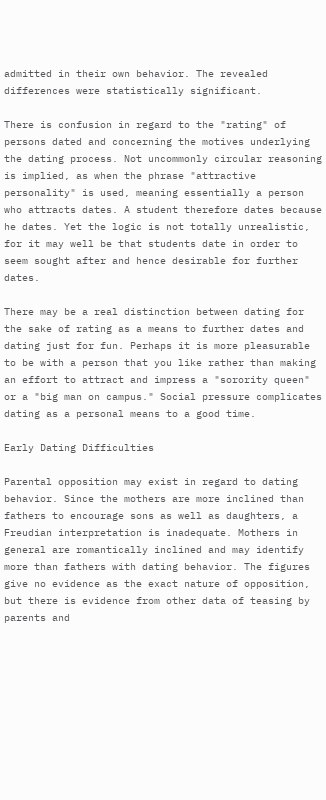admitted in their own behavior. The revealed differences were statistically significant.

There is confusion in regard to the "rating" of persons dated and concerning the motives underlying the dating process. Not uncommonly circular reasoning is implied, as when the phrase "attractive personality" is used, meaning essentially a person who attracts dates. A student therefore dates because he dates. Yet the logic is not totally unrealistic, for it may well be that students date in order to seem sought after and hence desirable for further dates.

There may be a real distinction between dating for the sake of rating as a means to further dates and dating just for fun. Perhaps it is more pleasurable to be with a person that you like rather than making an effort to attract and impress a "sorority queen" or a "big man on campus." Social pressure complicates dating as a personal means to a good time.

Early Dating Difficulties

Parental opposition may exist in regard to dating behavior. Since the mothers are more inclined than fathers to encourage sons as well as daughters, a Freudian interpretation is inadequate. Mothers in general are romantically inclined and may identify more than fathers with dating behavior. The figures give no evidence as the exact nature of opposition, but there is evidence from other data of teasing by parents and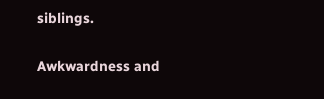siblings.

Awkwardness and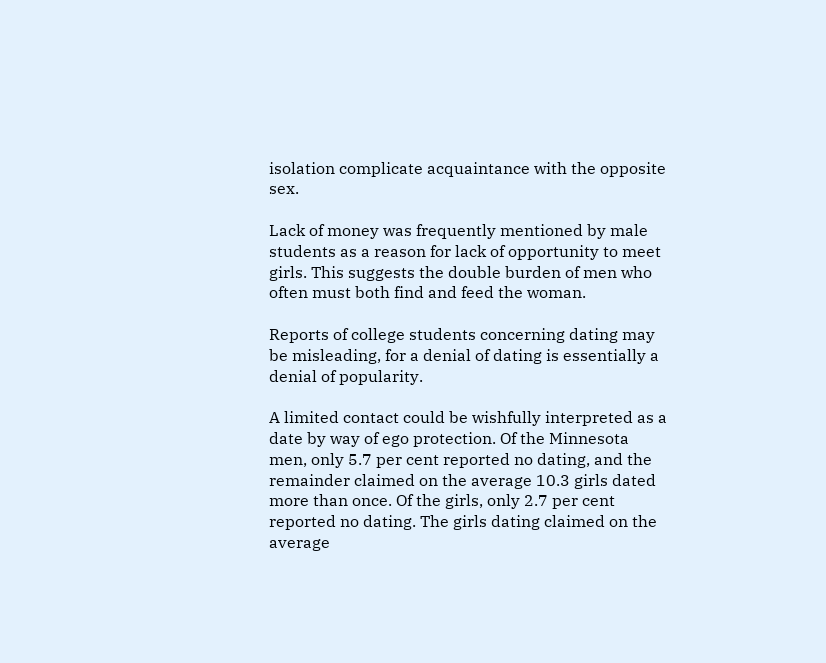isolation complicate acquaintance with the opposite sex.

Lack of money was frequently mentioned by male students as a reason for lack of opportunity to meet girls. This suggests the double burden of men who often must both find and feed the woman.

Reports of college students concerning dating may be misleading, for a denial of dating is essentially a denial of popularity.

A limited contact could be wishfully interpreted as a date by way of ego protection. Of the Minnesota men, only 5.7 per cent reported no dating, and the remainder claimed on the average 10.3 girls dated more than once. Of the girls, only 2.7 per cent reported no dating. The girls dating claimed on the average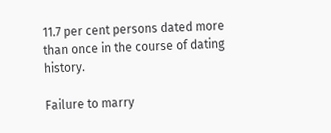11.7 per cent persons dated more than once in the course of dating history.

Failure to marry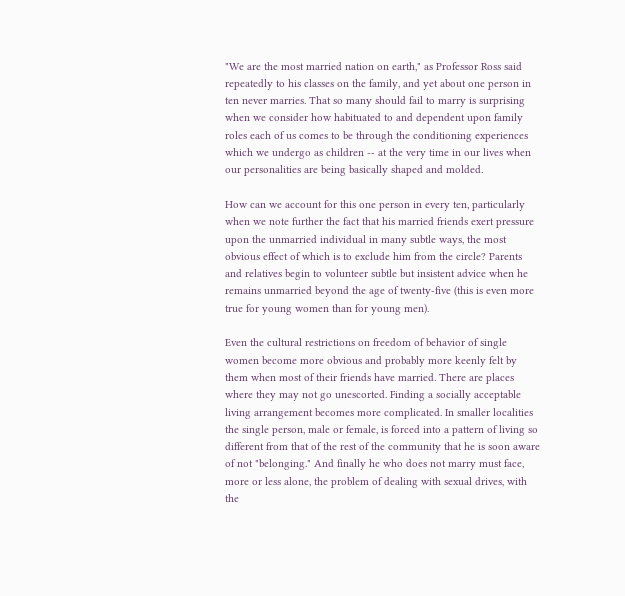"We are the most married nation on earth," as Professor Ross said repeatedly to his classes on the family, and yet about one person in ten never marries. That so many should fail to marry is surprising when we consider how habituated to and dependent upon family roles each of us comes to be through the conditioning experiences which we undergo as children -- at the very time in our lives when our personalities are being basically shaped and molded.

How can we account for this one person in every ten, particularly when we note further the fact that his married friends exert pressure upon the unmarried individual in many subtle ways, the most obvious effect of which is to exclude him from the circle? Parents and relatives begin to volunteer subtle but insistent advice when he remains unmarried beyond the age of twenty-five (this is even more true for young women than for young men).

Even the cultural restrictions on freedom of behavior of single women become more obvious and probably more keenly felt by them when most of their friends have married. There are places where they may not go unescorted. Finding a socially acceptable living arrangement becomes more complicated. In smaller localities the single person, male or female, is forced into a pattern of living so different from that of the rest of the community that he is soon aware of not "belonging." And finally he who does not marry must face, more or less alone, the problem of dealing with sexual drives, with the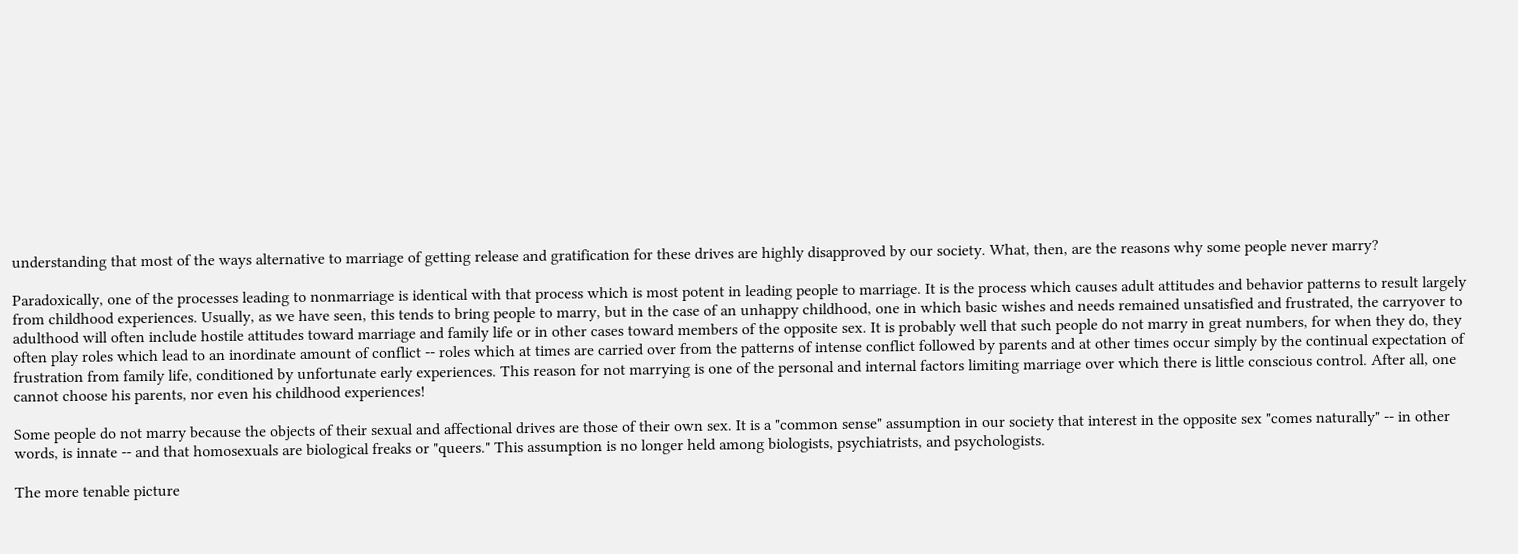understanding that most of the ways alternative to marriage of getting release and gratification for these drives are highly disapproved by our society. What, then, are the reasons why some people never marry?

Paradoxically, one of the processes leading to nonmarriage is identical with that process which is most potent in leading people to marriage. It is the process which causes adult attitudes and behavior patterns to result largely from childhood experiences. Usually, as we have seen, this tends to bring people to marry, but in the case of an unhappy childhood, one in which basic wishes and needs remained unsatisfied and frustrated, the carryover to adulthood will often include hostile attitudes toward marriage and family life or in other cases toward members of the opposite sex. It is probably well that such people do not marry in great numbers, for when they do, they often play roles which lead to an inordinate amount of conflict -- roles which at times are carried over from the patterns of intense conflict followed by parents and at other times occur simply by the continual expectation of frustration from family life, conditioned by unfortunate early experiences. This reason for not marrying is one of the personal and internal factors limiting marriage over which there is little conscious control. After all, one cannot choose his parents, nor even his childhood experiences!

Some people do not marry because the objects of their sexual and affectional drives are those of their own sex. It is a "common sense" assumption in our society that interest in the opposite sex "comes naturally" -- in other words, is innate -- and that homosexuals are biological freaks or "queers." This assumption is no longer held among biologists, psychiatrists, and psychologists.

The more tenable picture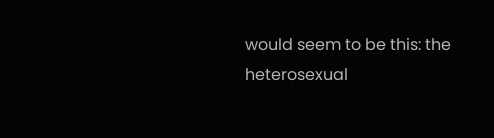would seem to be this: the heterosexual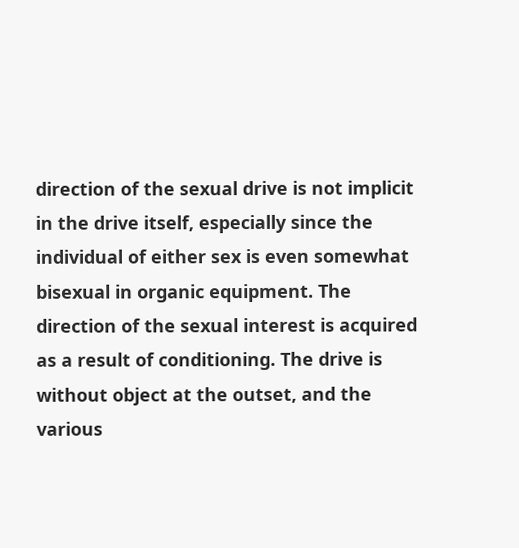direction of the sexual drive is not implicit in the drive itself, especially since the individual of either sex is even somewhat bisexual in organic equipment. The direction of the sexual interest is acquired as a result of conditioning. The drive is without object at the outset, and the various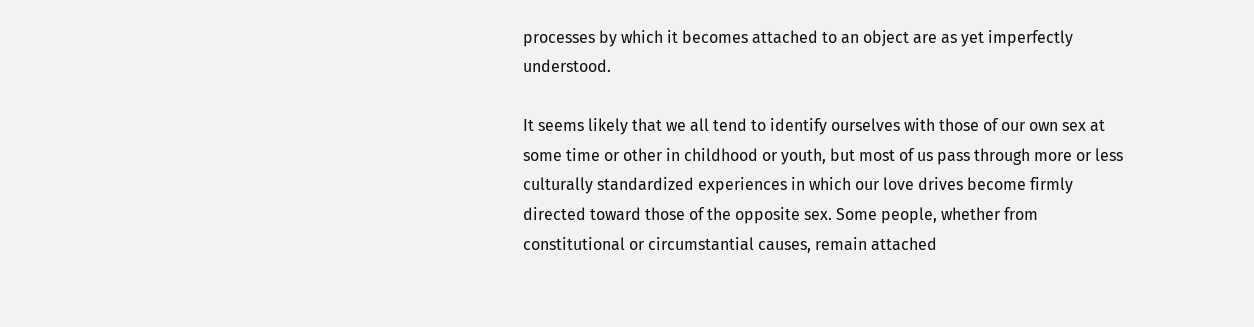processes by which it becomes attached to an object are as yet imperfectly understood.

It seems likely that we all tend to identify ourselves with those of our own sex at some time or other in childhood or youth, but most of us pass through more or less culturally standardized experiences in which our love drives become firmly directed toward those of the opposite sex. Some people, whether from constitutional or circumstantial causes, remain attached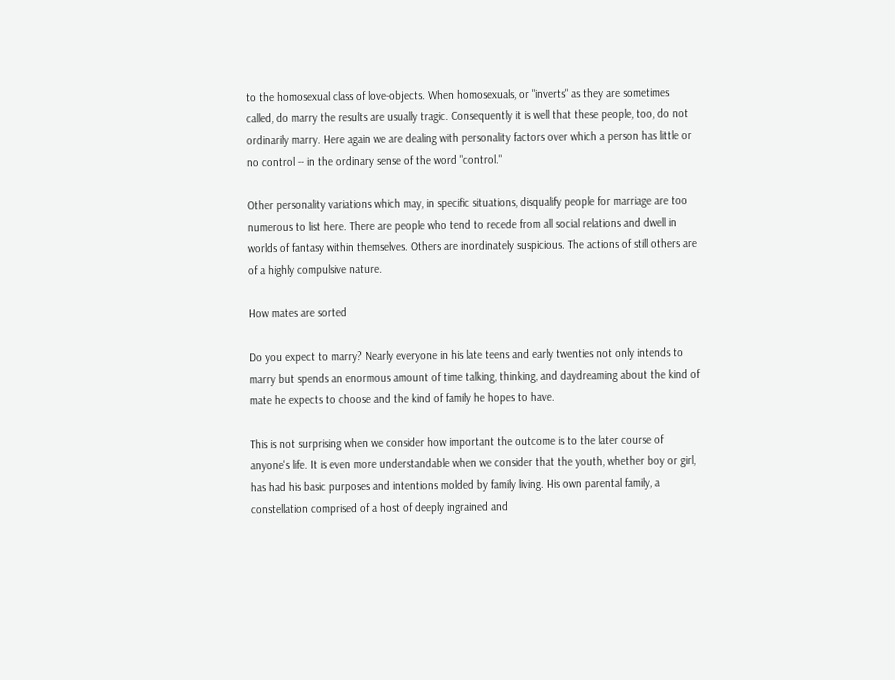to the homosexual class of love-objects. When homosexuals, or "inverts" as they are sometimes called, do marry the results are usually tragic. Consequently it is well that these people, too, do not ordinarily marry. Here again we are dealing with personality factors over which a person has little or no control -- in the ordinary sense of the word "control."

Other personality variations which may, in specific situations, disqualify people for marriage are too numerous to list here. There are people who tend to recede from all social relations and dwell in worlds of fantasy within themselves. Others are inordinately suspicious. The actions of still others are of a highly compulsive nature.

How mates are sorted

Do you expect to marry? Nearly everyone in his late teens and early twenties not only intends to marry but spends an enormous amount of time talking, thinking, and daydreaming about the kind of mate he expects to choose and the kind of family he hopes to have.

This is not surprising when we consider how important the outcome is to the later course of anyone's life. It is even more understandable when we consider that the youth, whether boy or girl, has had his basic purposes and intentions molded by family living. His own parental family, a constellation comprised of a host of deeply ingrained and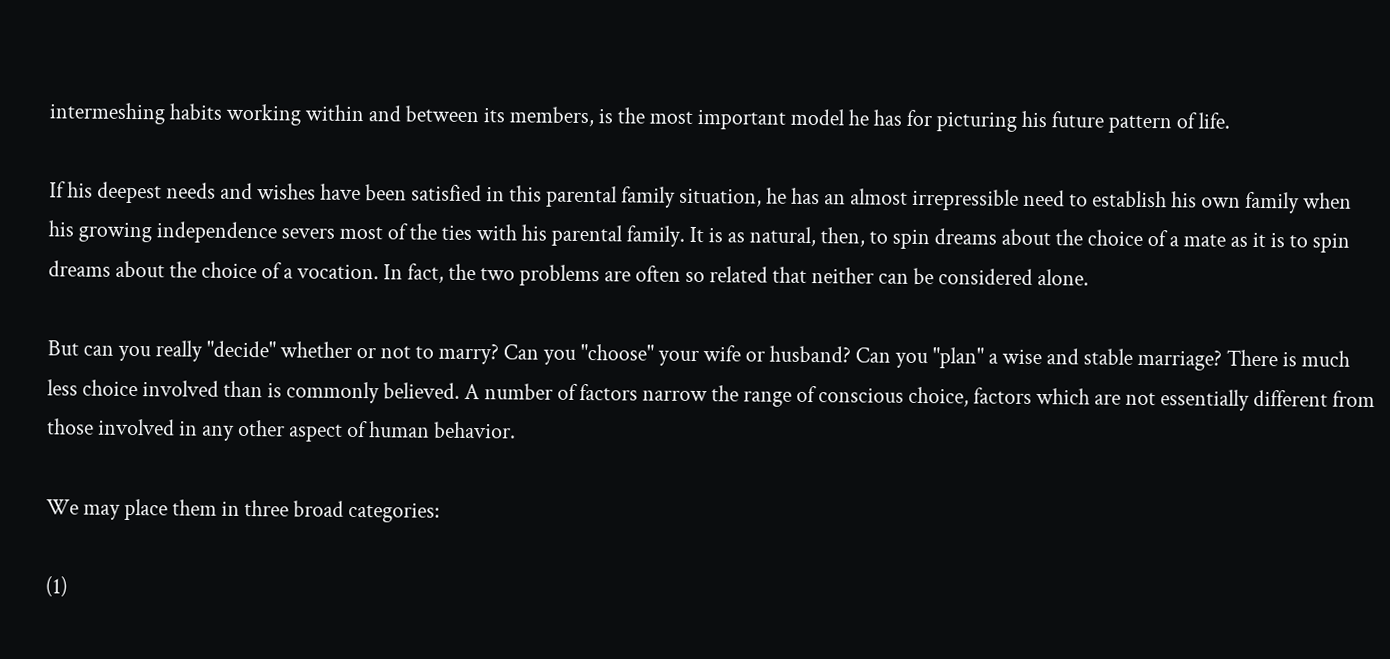intermeshing habits working within and between its members, is the most important model he has for picturing his future pattern of life.

If his deepest needs and wishes have been satisfied in this parental family situation, he has an almost irrepressible need to establish his own family when his growing independence severs most of the ties with his parental family. It is as natural, then, to spin dreams about the choice of a mate as it is to spin dreams about the choice of a vocation. In fact, the two problems are often so related that neither can be considered alone.

But can you really "decide" whether or not to marry? Can you "choose" your wife or husband? Can you "plan" a wise and stable marriage? There is much less choice involved than is commonly believed. A number of factors narrow the range of conscious choice, factors which are not essentially different from those involved in any other aspect of human behavior.

We may place them in three broad categories:

(1)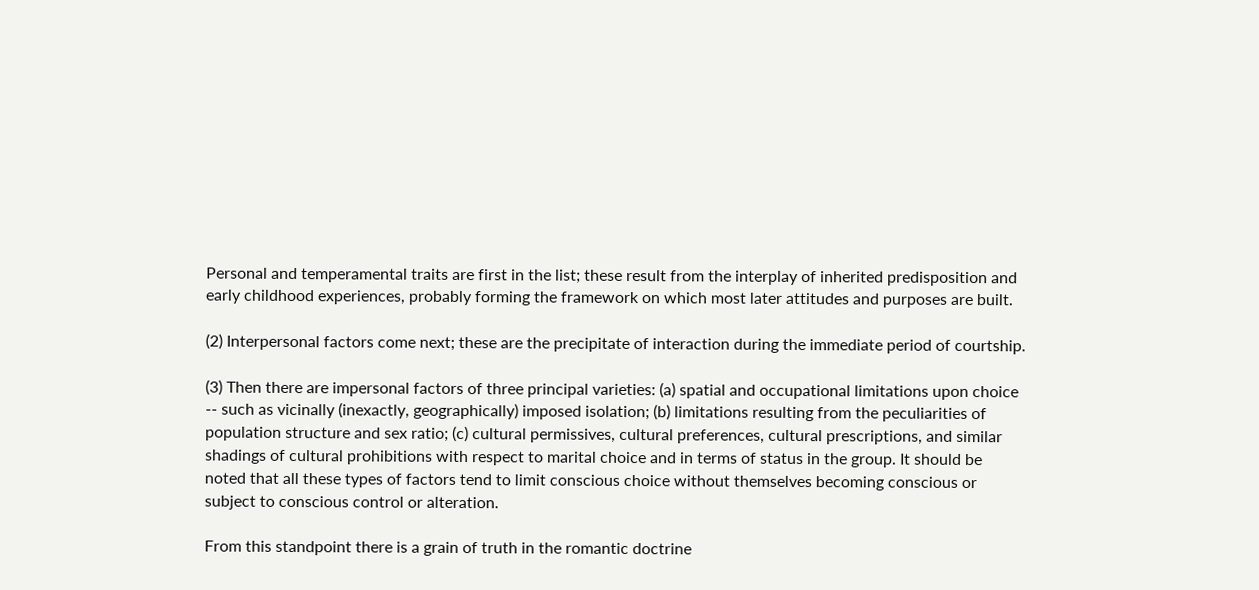Personal and temperamental traits are first in the list; these result from the interplay of inherited predisposition and early childhood experiences, probably forming the framework on which most later attitudes and purposes are built.

(2) Interpersonal factors come next; these are the precipitate of interaction during the immediate period of courtship.

(3) Then there are impersonal factors of three principal varieties: (a) spatial and occupational limitations upon choice -- such as vicinally (inexactly, geographically) imposed isolation; (b) limitations resulting from the peculiarities of population structure and sex ratio; (c) cultural permissives, cultural preferences, cultural prescriptions, and similar shadings of cultural prohibitions with respect to marital choice and in terms of status in the group. It should be noted that all these types of factors tend to limit conscious choice without themselves becoming conscious or subject to conscious control or alteration.

From this standpoint there is a grain of truth in the romantic doctrine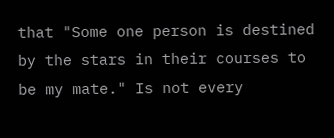that "Some one person is destined by the stars in their courses to be my mate." Is not every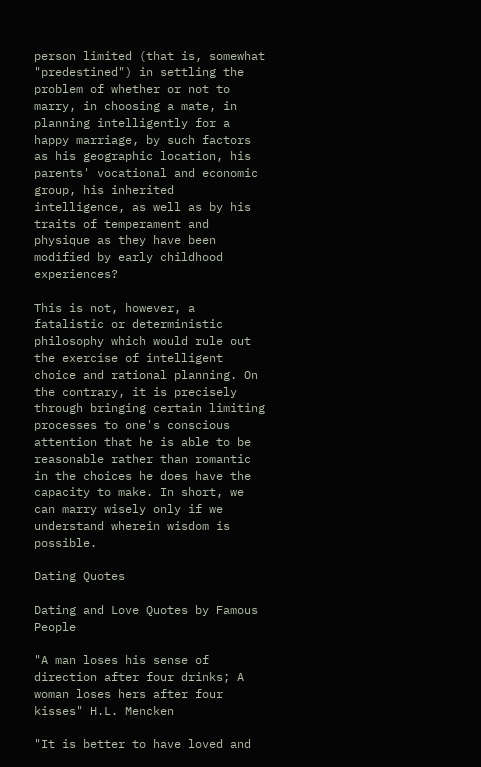person limited (that is, somewhat "predestined") in settling the problem of whether or not to marry, in choosing a mate, in planning intelligently for a happy marriage, by such factors as his geographic location, his parents' vocational and economic group, his inherited intelligence, as well as by his traits of temperament and physique as they have been modified by early childhood experiences?

This is not, however, a fatalistic or deterministic philosophy which would rule out the exercise of intelligent choice and rational planning. On the contrary, it is precisely through bringing certain limiting processes to one's conscious attention that he is able to be reasonable rather than romantic in the choices he does have the capacity to make. In short, we can marry wisely only if we understand wherein wisdom is possible.

Dating Quotes

Dating and Love Quotes by Famous People

"A man loses his sense of direction after four drinks; A woman loses hers after four kisses" H.L. Mencken

"It is better to have loved and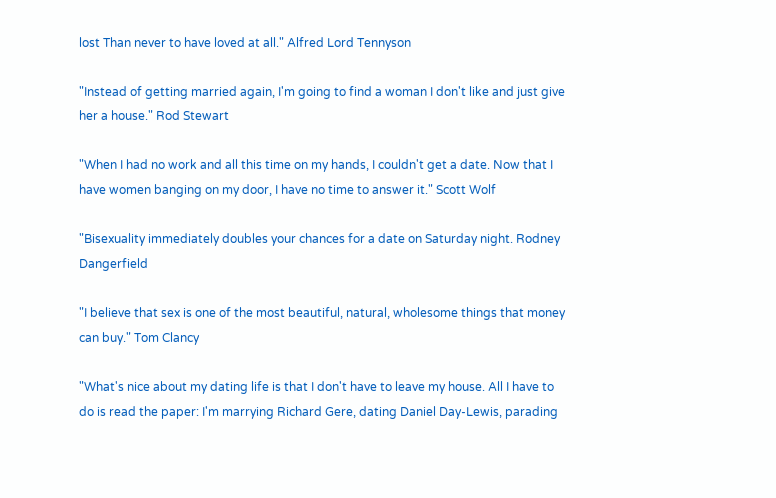lost Than never to have loved at all." Alfred Lord Tennyson

"Instead of getting married again, I'm going to find a woman I don't like and just give her a house." Rod Stewart

"When I had no work and all this time on my hands, I couldn't get a date. Now that I have women banging on my door, I have no time to answer it." Scott Wolf

"Bisexuality immediately doubles your chances for a date on Saturday night. Rodney Dangerfield

"I believe that sex is one of the most beautiful, natural, wholesome things that money can buy." Tom Clancy

"What's nice about my dating life is that I don't have to leave my house. All I have to do is read the paper: I'm marrying Richard Gere, dating Daniel Day-Lewis, parading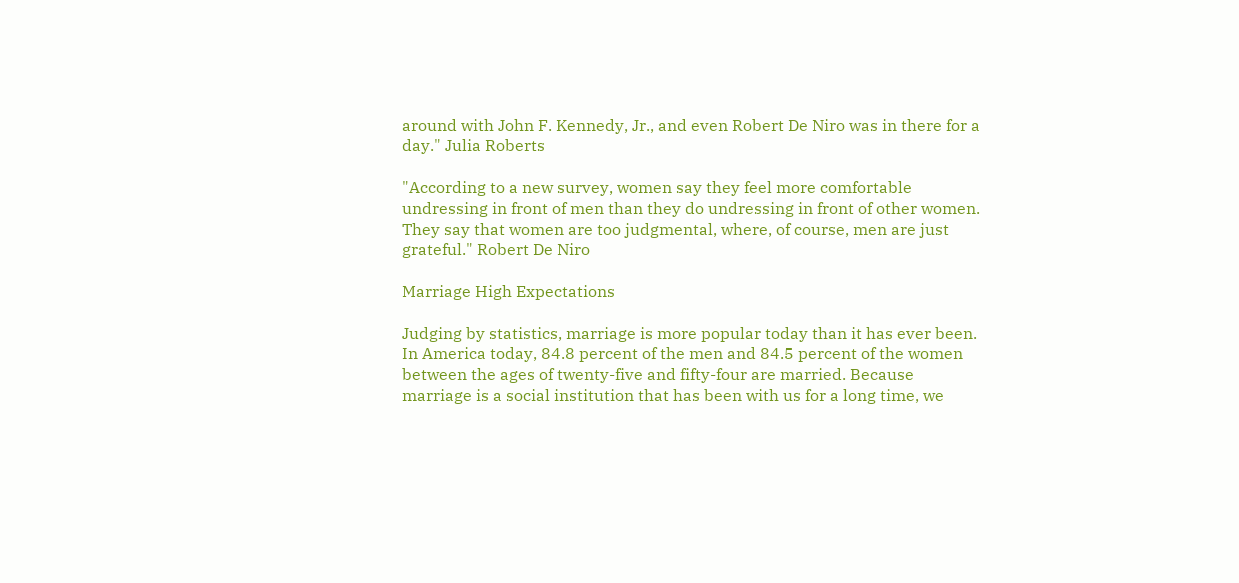around with John F. Kennedy, Jr., and even Robert De Niro was in there for a day." Julia Roberts

"According to a new survey, women say they feel more comfortable undressing in front of men than they do undressing in front of other women. They say that women are too judgmental, where, of course, men are just grateful." Robert De Niro

Marriage High Expectations

Judging by statistics, marriage is more popular today than it has ever been. In America today, 84.8 percent of the men and 84.5 percent of the women between the ages of twenty-five and fifty-four are married. Because marriage is a social institution that has been with us for a long time, we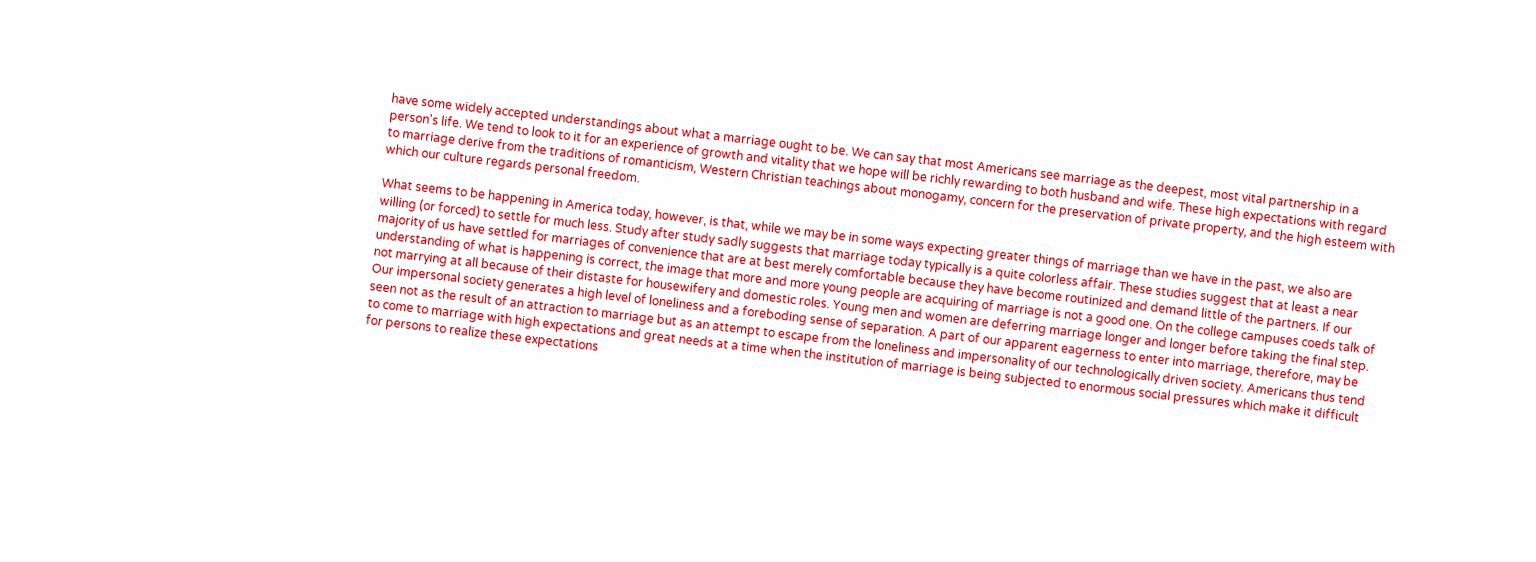have some widely accepted understandings about what a marriage ought to be. We can say that most Americans see marriage as the deepest, most vital partnership in a person's life. We tend to look to it for an experience of growth and vitality that we hope will be richly rewarding to both husband and wife. These high expectations with regard to marriage derive from the traditions of romanticism, Western Christian teachings about monogamy, concern for the preservation of private property, and the high esteem with which our culture regards personal freedom.

What seems to be happening in America today, however, is that, while we may be in some ways expecting greater things of marriage than we have in the past, we also are willing (or forced) to settle for much less. Study after study sadly suggests that marriage today typically is a quite colorless affair. These studies suggest that at least a near majority of us have settled for marriages of convenience that are at best merely comfortable because they have become routinized and demand little of the partners. If our understanding of what is happening is correct, the image that more and more young people are acquiring of marriage is not a good one. On the college campuses coeds talk of not marrying at all because of their distaste for housewifery and domestic roles. Young men and women are deferring marriage longer and longer before taking the final step. Our impersonal society generates a high level of loneliness and a foreboding sense of separation. A part of our apparent eagerness to enter into marriage, therefore, may be seen not as the result of an attraction to marriage but as an attempt to escape from the loneliness and impersonality of our technologically driven society. Americans thus tend to come to marriage with high expectations and great needs at a time when the institution of marriage is being subjected to enormous social pressures which make it difficult for persons to realize these expectations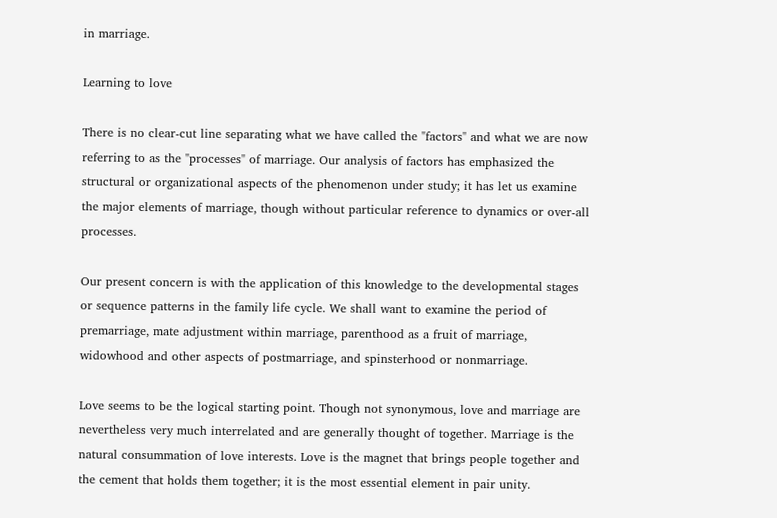in marriage.

Learning to love

There is no clear-cut line separating what we have called the "factors" and what we are now referring to as the "processes" of marriage. Our analysis of factors has emphasized the structural or organizational aspects of the phenomenon under study; it has let us examine the major elements of marriage, though without particular reference to dynamics or over-all processes.

Our present concern is with the application of this knowledge to the developmental stages or sequence patterns in the family life cycle. We shall want to examine the period of premarriage, mate adjustment within marriage, parenthood as a fruit of marriage, widowhood and other aspects of postmarriage, and spinsterhood or nonmarriage.

Love seems to be the logical starting point. Though not synonymous, love and marriage are nevertheless very much interrelated and are generally thought of together. Marriage is the natural consummation of love interests. Love is the magnet that brings people together and the cement that holds them together; it is the most essential element in pair unity.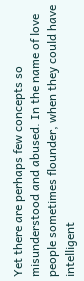Yet there are perhaps few concepts so misunderstood and abused. In the name of love people sometimes flounder, when they could have intelligent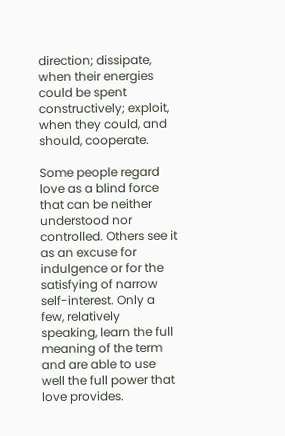direction; dissipate, when their energies could be spent constructively; exploit, when they could, and should, cooperate.

Some people regard love as a blind force that can be neither understood nor controlled. Others see it as an excuse for indulgence or for the satisfying of narrow self-interest. Only a few, relatively speaking, learn the full meaning of the term and are able to use well the full power that love provides.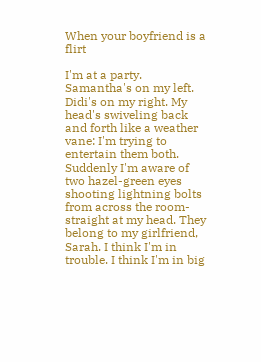When your boyfriend is a flirt

I'm at a party. Samantha's on my left. Didi's on my right. My head's swiveling back and forth like a weather vane: I'm trying to entertain them both. Suddenly I'm aware of two hazel-green eyes shooting lightning bolts from across the room-straight at my head. They belong to my girlfriend, Sarah. I think I'm in trouble. I think I'm in big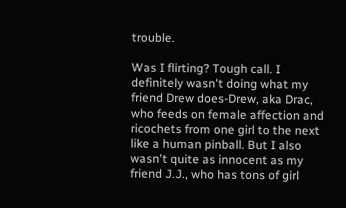trouble.

Was I flirting? Tough call. I definitely wasn't doing what my friend Drew does-Drew, aka Drac, who feeds on female affection and ricochets from one girl to the next like a human pinball. But I also wasn't quite as innocent as my friend J.J., who has tons of girl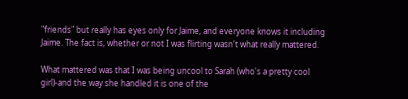"friends" but really has eyes only for Jaime, and everyone knows it including Jaime. The fact is, whether or not I was flirting wasn't what really mattered.

What mattered was that I was being uncool to Sarah (who's a pretty cool girl)-and the way she handled it is one of the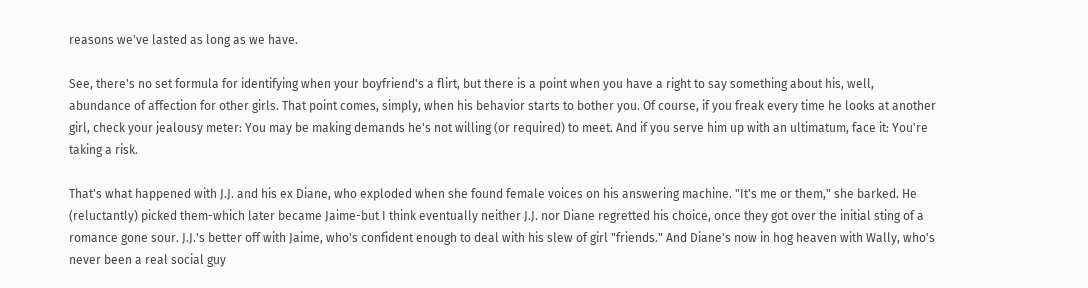reasons we've lasted as long as we have.

See, there's no set formula for identifying when your boyfriend's a flirt, but there is a point when you have a right to say something about his, well, abundance of affection for other girls. That point comes, simply, when his behavior starts to bother you. Of course, if you freak every time he looks at another girl, check your jealousy meter: You may be making demands he's not willing (or required) to meet. And if you serve him up with an ultimatum, face it: You're taking a risk.

That's what happened with J.J. and his ex Diane, who exploded when she found female voices on his answering machine. "It's me or them," she barked. He (reluctantly) picked them-which later became Jaime-but I think eventually neither J.J. nor Diane regretted his choice, once they got over the initial sting of a romance gone sour. J.J.'s better off with Jaime, who's confident enough to deal with his slew of girl "friends." And Diane's now in hog heaven with Wally, who's never been a real social guy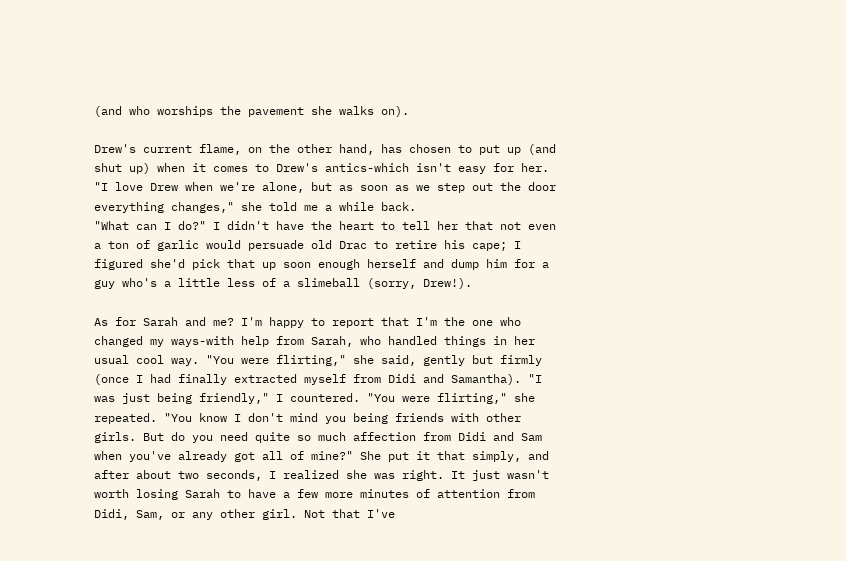(and who worships the pavement she walks on).

Drew's current flame, on the other hand, has chosen to put up (and shut up) when it comes to Drew's antics-which isn't easy for her. "I love Drew when we're alone, but as soon as we step out the door everything changes," she told me a while back.
"What can I do?" I didn't have the heart to tell her that not even a ton of garlic would persuade old Drac to retire his cape; I figured she'd pick that up soon enough herself and dump him for a guy who's a little less of a slimeball (sorry, Drew!).

As for Sarah and me? I'm happy to report that I'm the one who changed my ways-with help from Sarah, who handled things in her usual cool way. "You were flirting," she said, gently but firmly (once I had finally extracted myself from Didi and Samantha). "I was just being friendly," I countered. "You were flirting," she repeated. "You know I don't mind you being friends with other girls. But do you need quite so much affection from Didi and Sam when you've already got all of mine?" She put it that simply, and after about two seconds, I realized she was right. It just wasn't worth losing Sarah to have a few more minutes of attention from Didi, Sam, or any other girl. Not that I've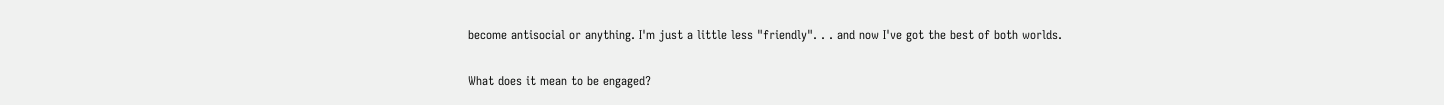become antisocial or anything. I'm just a little less "friendly". . . and now I've got the best of both worlds.

What does it mean to be engaged?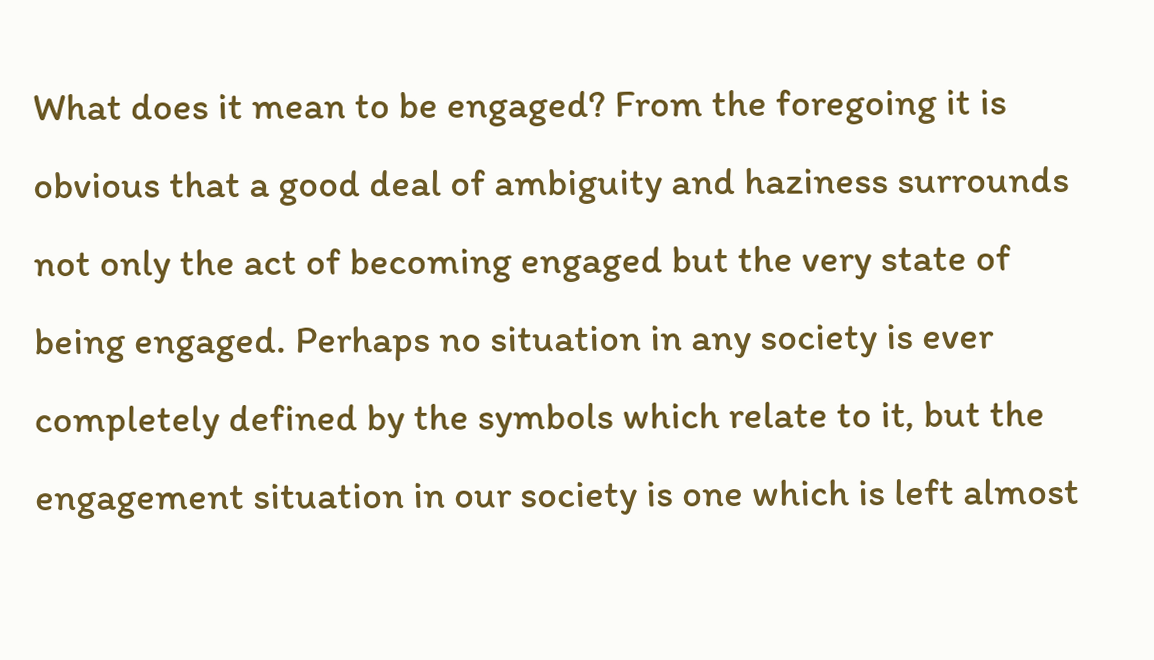What does it mean to be engaged? From the foregoing it is obvious that a good deal of ambiguity and haziness surrounds not only the act of becoming engaged but the very state of being engaged. Perhaps no situation in any society is ever completely defined by the symbols which relate to it, but the engagement situation in our society is one which is left almost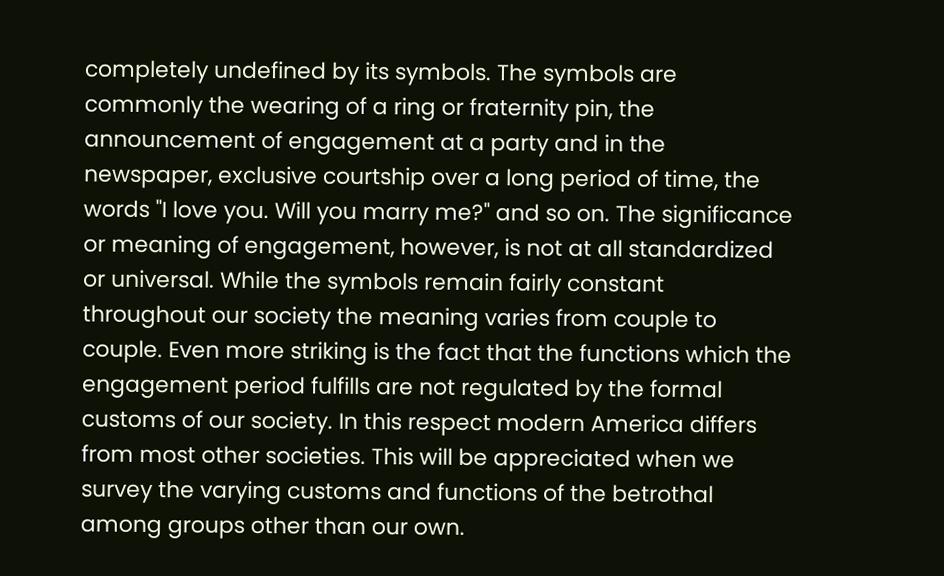completely undefined by its symbols. The symbols are commonly the wearing of a ring or fraternity pin, the announcement of engagement at a party and in the newspaper, exclusive courtship over a long period of time, the words "I love you. Will you marry me?" and so on. The significance or meaning of engagement, however, is not at all standardized or universal. While the symbols remain fairly constant throughout our society the meaning varies from couple to couple. Even more striking is the fact that the functions which the engagement period fulfills are not regulated by the formal customs of our society. In this respect modern America differs from most other societies. This will be appreciated when we survey the varying customs and functions of the betrothal among groups other than our own.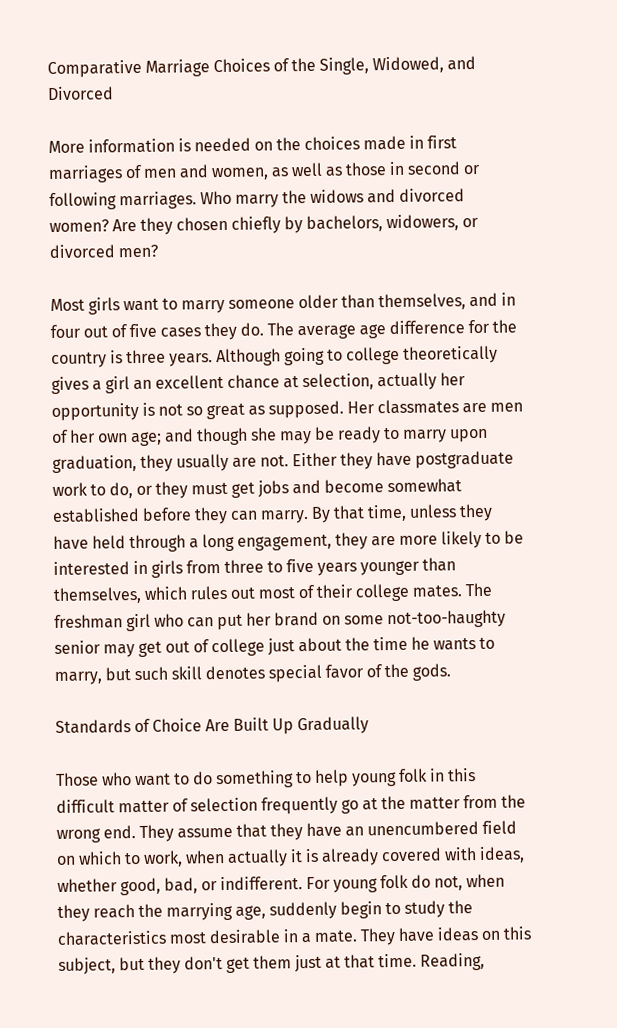Comparative Marriage Choices of the Single, Widowed, and Divorced

More information is needed on the choices made in first marriages of men and women, as well as those in second or following marriages. Who marry the widows and divorced women? Are they chosen chiefly by bachelors, widowers, or divorced men?

Most girls want to marry someone older than themselves, and in four out of five cases they do. The average age difference for the country is three years. Although going to college theoretically gives a girl an excellent chance at selection, actually her opportunity is not so great as supposed. Her classmates are men of her own age; and though she may be ready to marry upon graduation, they usually are not. Either they have postgraduate work to do, or they must get jobs and become somewhat established before they can marry. By that time, unless they have held through a long engagement, they are more likely to be interested in girls from three to five years younger than themselves, which rules out most of their college mates. The freshman girl who can put her brand on some not-too-haughty senior may get out of college just about the time he wants to marry, but such skill denotes special favor of the gods.

Standards of Choice Are Built Up Gradually

Those who want to do something to help young folk in this difficult matter of selection frequently go at the matter from the wrong end. They assume that they have an unencumbered field on which to work, when actually it is already covered with ideas, whether good, bad, or indifferent. For young folk do not, when they reach the marrying age, suddenly begin to study the characteristics most desirable in a mate. They have ideas on this subject, but they don't get them just at that time. Reading,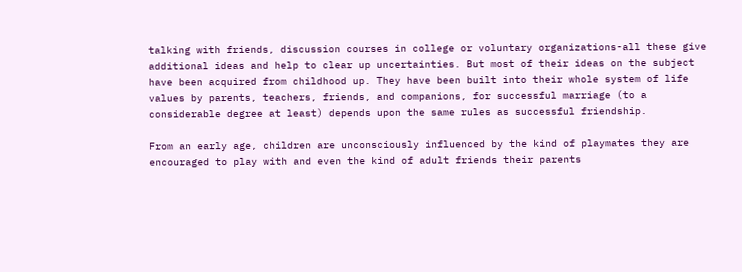talking with friends, discussion courses in college or voluntary organizations-all these give additional ideas and help to clear up uncertainties. But most of their ideas on the subject have been acquired from childhood up. They have been built into their whole system of life values by parents, teachers, friends, and companions, for successful marriage (to a considerable degree at least) depends upon the same rules as successful friendship.

From an early age, children are unconsciously influenced by the kind of playmates they are encouraged to play with and even the kind of adult friends their parents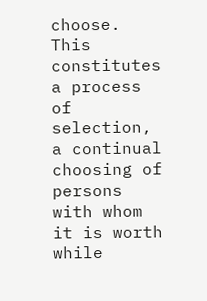choose. This constitutes a process of selection, a continual choosing of persons with whom it is worth while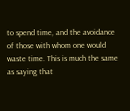to spend time, and the avoidance of those with whom one would waste time. This is much the same as saying that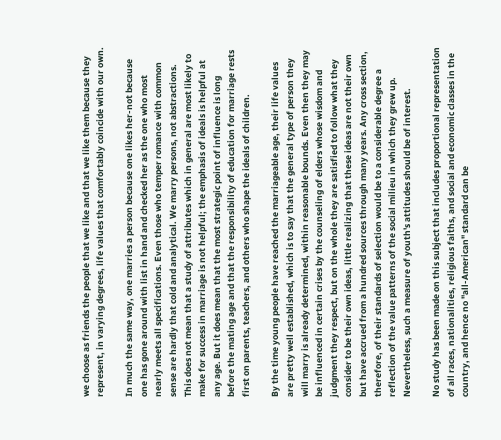we choose as friends the people that we like and that we like them because they represent, in varying degrees, life values that comfortably coincide with our own.

In much the same way, one marries a person because one likes her-not because one has gone around with list in hand and checked her as the one who most nearly meets all specifications. Even those who temper romance with common sense are hardly that cold and analytical. We marry persons, not abstractions. This does not mean that a study of attributes which in general are most likely to make for success in marriage is not helpful; the emphasis of ideals is helpful at any age. But it does mean that the most strategic point of influence is long before the mating age and that the responsibility of education for marriage rests first on parents, teachers, and others who shape the ideals of children.

By the time young people have reached the marriageable age, their life values are pretty well established, which is to say that the general type of person they will marry is already determined, within reasonable bounds. Even then they may be influenced in certain crises by the counseling of elders whose wisdom and judgment they respect, but on the whole they are satisfied to follow what they consider to be their own ideas, little realizing that these ideas are not their own but have accrued from a hundred sources through many years. Any cross section, therefore, of their standards of selection would be to a considerable degree a reflection of the value patterns of the social milieu in which they grew up. Nevertheless, such a measure of youth's attitudes should be of interest.

No study has been made on this subject that includes proportional representation of all races, nationalities, religious faiths, and social and economic classes in the country, and hence no "all-American" standard can be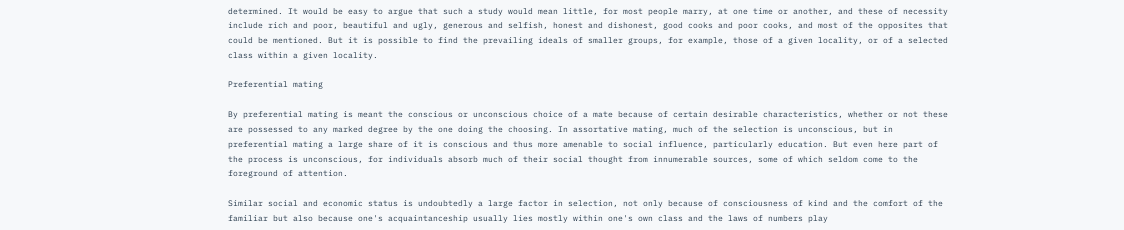determined. It would be easy to argue that such a study would mean little, for most people marry, at one time or another, and these of necessity include rich and poor, beautiful and ugly, generous and selfish, honest and dishonest, good cooks and poor cooks, and most of the opposites that could be mentioned. But it is possible to find the prevailing ideals of smaller groups, for example, those of a given locality, or of a selected class within a given locality.

Preferential mating

By preferential mating is meant the conscious or unconscious choice of a mate because of certain desirable characteristics, whether or not these are possessed to any marked degree by the one doing the choosing. In assortative mating, much of the selection is unconscious, but in preferential mating a large share of it is conscious and thus more amenable to social influence, particularly education. But even here part of the process is unconscious, for individuals absorb much of their social thought from innumerable sources, some of which seldom come to the foreground of attention.

Similar social and economic status is undoubtedly a large factor in selection, not only because of consciousness of kind and the comfort of the familiar but also because one's acquaintanceship usually lies mostly within one's own class and the laws of numbers play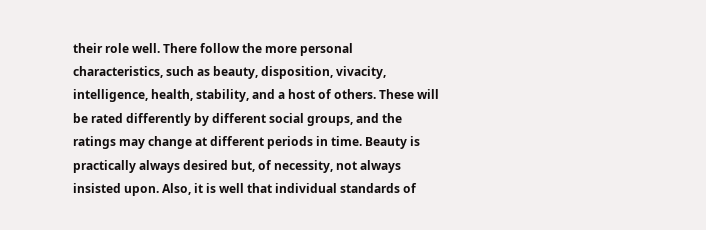their role well. There follow the more personal characteristics, such as beauty, disposition, vivacity, intelligence, health, stability, and a host of others. These will be rated differently by different social groups, and the ratings may change at different periods in time. Beauty is practically always desired but, of necessity, not always insisted upon. Also, it is well that individual standards of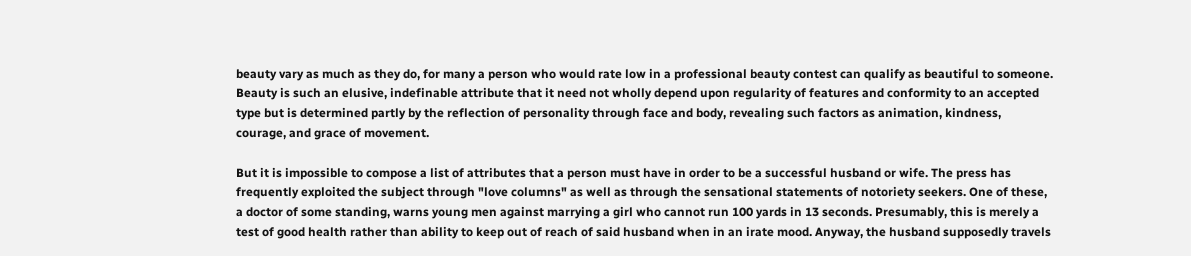beauty vary as much as they do, for many a person who would rate low in a professional beauty contest can qualify as beautiful to someone. Beauty is such an elusive, indefinable attribute that it need not wholly depend upon regularity of features and conformity to an accepted type but is determined partly by the reflection of personality through face and body, revealing such factors as animation, kindness, courage, and grace of movement.

But it is impossible to compose a list of attributes that a person must have in order to be a successful husband or wife. The press has frequently exploited the subject through "love columns" as well as through the sensational statements of notoriety seekers. One of these, a doctor of some standing, warns young men against marrying a girl who cannot run 100 yards in 13 seconds. Presumably, this is merely a test of good health rather than ability to keep out of reach of said husband when in an irate mood. Anyway, the husband supposedly travels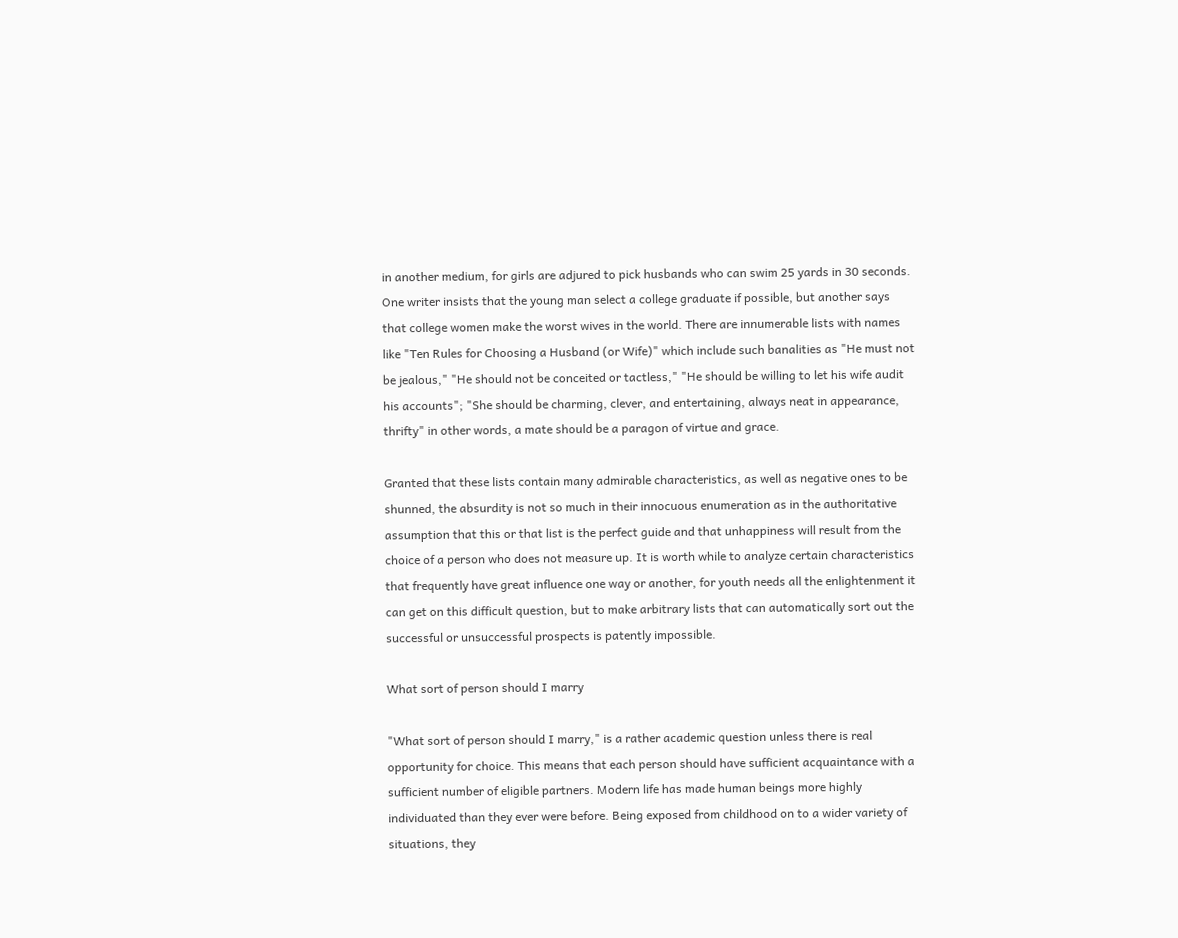in another medium, for girls are adjured to pick husbands who can swim 25 yards in 30 seconds. One writer insists that the young man select a college graduate if possible, but another says that college women make the worst wives in the world. There are innumerable lists with names like "Ten Rules for Choosing a Husband (or Wife)" which include such banalities as "He must not be jealous," "He should not be conceited or tactless," "He should be willing to let his wife audit his accounts"; "She should be charming, clever, and entertaining, always neat in appearance, thrifty" in other words, a mate should be a paragon of virtue and grace.

Granted that these lists contain many admirable characteristics, as well as negative ones to be shunned, the absurdity is not so much in their innocuous enumeration as in the authoritative assumption that this or that list is the perfect guide and that unhappiness will result from the choice of a person who does not measure up. It is worth while to analyze certain characteristics that frequently have great influence one way or another, for youth needs all the enlightenment it can get on this difficult question, but to make arbitrary lists that can automatically sort out the successful or unsuccessful prospects is patently impossible.

What sort of person should I marry

"What sort of person should I marry," is a rather academic question unless there is real opportunity for choice. This means that each person should have sufficient acquaintance with a sufficient number of eligible partners. Modern life has made human beings more highly individuated than they ever were before. Being exposed from childhood on to a wider variety of situations, they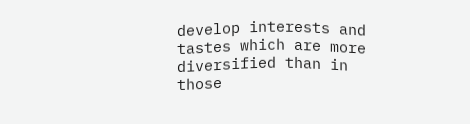develop interests and tastes which are more diversified than in those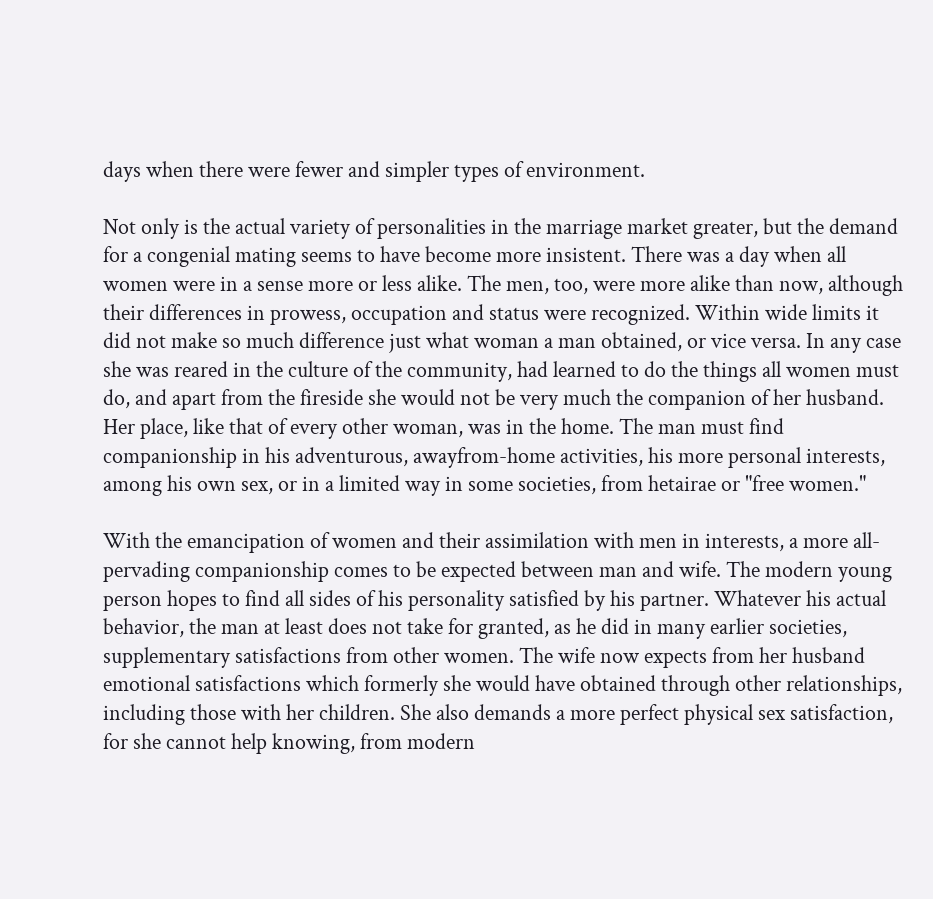days when there were fewer and simpler types of environment.

Not only is the actual variety of personalities in the marriage market greater, but the demand for a congenial mating seems to have become more insistent. There was a day when all women were in a sense more or less alike. The men, too, were more alike than now, although their differences in prowess, occupation and status were recognized. Within wide limits it did not make so much difference just what woman a man obtained, or vice versa. In any case she was reared in the culture of the community, had learned to do the things all women must do, and apart from the fireside she would not be very much the companion of her husband. Her place, like that of every other woman, was in the home. The man must find companionship in his adventurous, awayfrom-home activities, his more personal interests, among his own sex, or in a limited way in some societies, from hetairae or "free women."

With the emancipation of women and their assimilation with men in interests, a more all-pervading companionship comes to be expected between man and wife. The modern young person hopes to find all sides of his personality satisfied by his partner. Whatever his actual behavior, the man at least does not take for granted, as he did in many earlier societies, supplementary satisfactions from other women. The wife now expects from her husband emotional satisfactions which formerly she would have obtained through other relationships, including those with her children. She also demands a more perfect physical sex satisfaction, for she cannot help knowing, from modern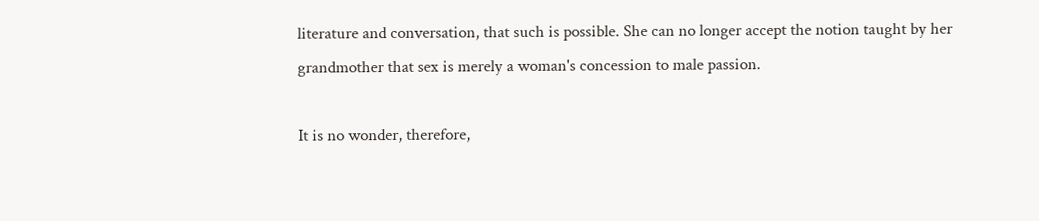literature and conversation, that such is possible. She can no longer accept the notion taught by her grandmother that sex is merely a woman's concession to male passion.

It is no wonder, therefore,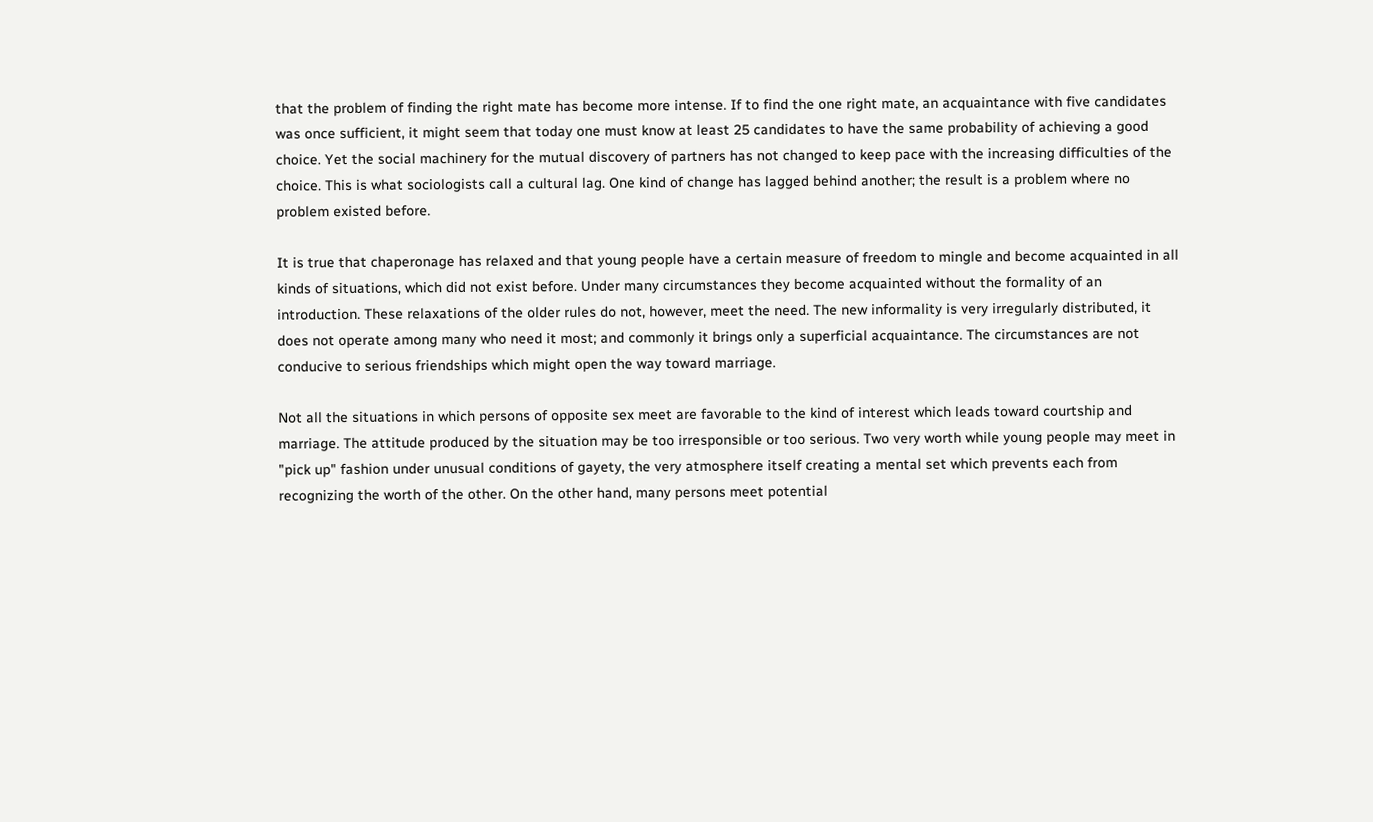that the problem of finding the right mate has become more intense. If to find the one right mate, an acquaintance with five candidates was once sufficient, it might seem that today one must know at least 25 candidates to have the same probability of achieving a good choice. Yet the social machinery for the mutual discovery of partners has not changed to keep pace with the increasing difficulties of the choice. This is what sociologists call a cultural lag. One kind of change has lagged behind another; the result is a problem where no problem existed before.

It is true that chaperonage has relaxed and that young people have a certain measure of freedom to mingle and become acquainted in all kinds of situations, which did not exist before. Under many circumstances they become acquainted without the formality of an introduction. These relaxations of the older rules do not, however, meet the need. The new informality is very irregularly distributed, it does not operate among many who need it most; and commonly it brings only a superficial acquaintance. The circumstances are not conducive to serious friendships which might open the way toward marriage.

Not all the situations in which persons of opposite sex meet are favorable to the kind of interest which leads toward courtship and marriage. The attitude produced by the situation may be too irresponsible or too serious. Two very worth while young people may meet in "pick up" fashion under unusual conditions of gayety, the very atmosphere itself creating a mental set which prevents each from recognizing the worth of the other. On the other hand, many persons meet potential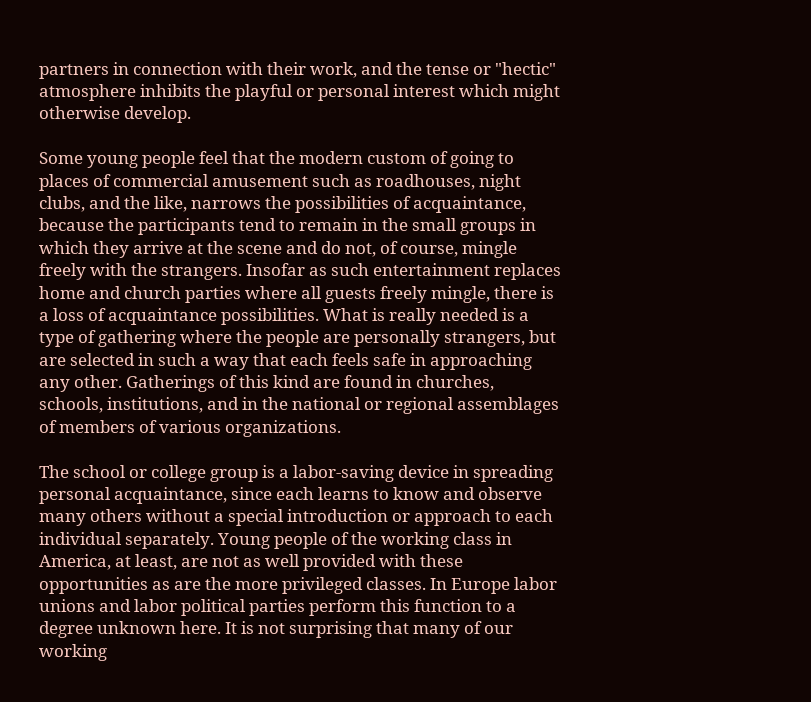partners in connection with their work, and the tense or "hectic" atmosphere inhibits the playful or personal interest which might otherwise develop.

Some young people feel that the modern custom of going to places of commercial amusement such as roadhouses, night clubs, and the like, narrows the possibilities of acquaintance, because the participants tend to remain in the small groups in which they arrive at the scene and do not, of course, mingle freely with the strangers. Insofar as such entertainment replaces home and church parties where all guests freely mingle, there is a loss of acquaintance possibilities. What is really needed is a type of gathering where the people are personally strangers, but are selected in such a way that each feels safe in approaching any other. Gatherings of this kind are found in churches, schools, institutions, and in the national or regional assemblages of members of various organizations.

The school or college group is a labor-saving device in spreading personal acquaintance, since each learns to know and observe many others without a special introduction or approach to each individual separately. Young people of the working class in America, at least, are not as well provided with these opportunities as are the more privileged classes. In Europe labor unions and labor political parties perform this function to a degree unknown here. It is not surprising that many of our working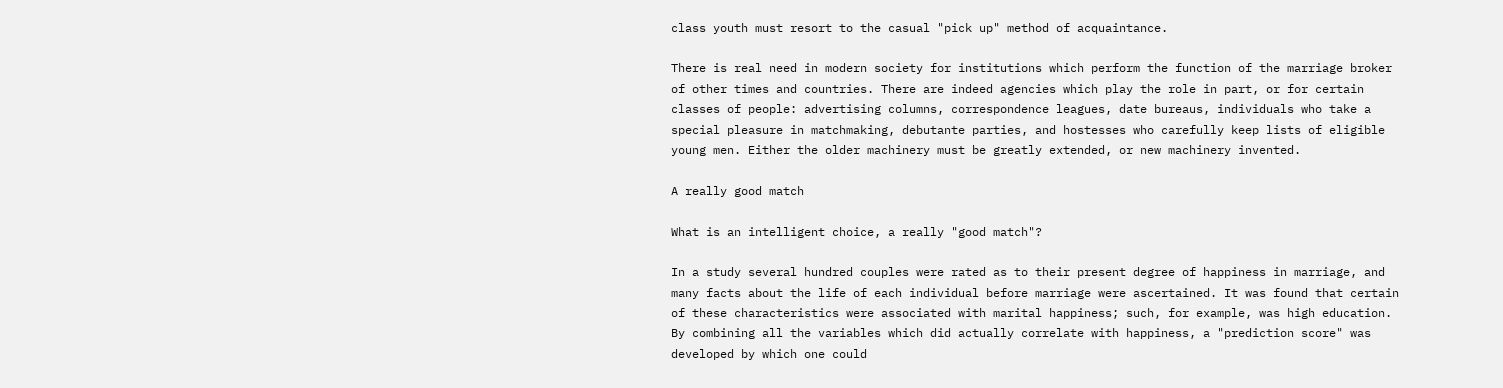class youth must resort to the casual "pick up" method of acquaintance.

There is real need in modern society for institutions which perform the function of the marriage broker of other times and countries. There are indeed agencies which play the role in part, or for certain classes of people: advertising columns, correspondence leagues, date bureaus, individuals who take a special pleasure in matchmaking, debutante parties, and hostesses who carefully keep lists of eligible young men. Either the older machinery must be greatly extended, or new machinery invented.

A really good match

What is an intelligent choice, a really "good match"?

In a study several hundred couples were rated as to their present degree of happiness in marriage, and many facts about the life of each individual before marriage were ascertained. It was found that certain of these characteristics were associated with marital happiness; such, for example, was high education. By combining all the variables which did actually correlate with happiness, a "prediction score" was developed by which one could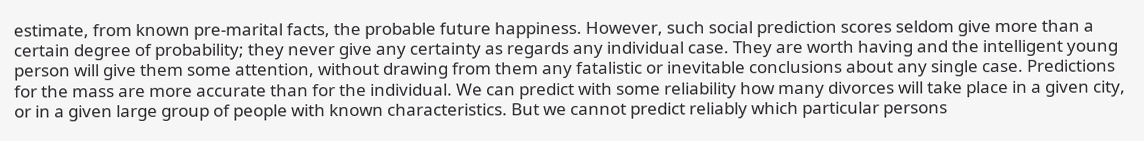estimate, from known pre-marital facts, the probable future happiness. However, such social prediction scores seldom give more than a certain degree of probability; they never give any certainty as regards any individual case. They are worth having and the intelligent young person will give them some attention, without drawing from them any fatalistic or inevitable conclusions about any single case. Predictions for the mass are more accurate than for the individual. We can predict with some reliability how many divorces will take place in a given city, or in a given large group of people with known characteristics. But we cannot predict reliably which particular persons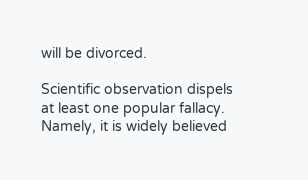will be divorced.

Scientific observation dispels at least one popular fallacy. Namely, it is widely believed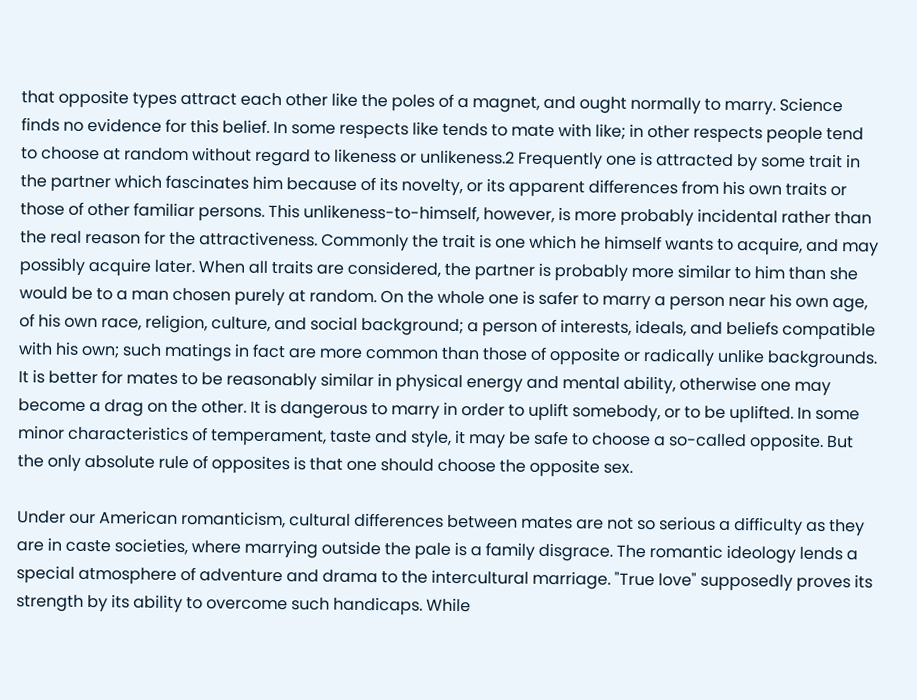that opposite types attract each other like the poles of a magnet, and ought normally to marry. Science finds no evidence for this belief. In some respects like tends to mate with like; in other respects people tend to choose at random without regard to likeness or unlikeness.2 Frequently one is attracted by some trait in the partner which fascinates him because of its novelty, or its apparent differences from his own traits or those of other familiar persons. This unlikeness-to-himself, however, is more probably incidental rather than the real reason for the attractiveness. Commonly the trait is one which he himself wants to acquire, and may possibly acquire later. When all traits are considered, the partner is probably more similar to him than she would be to a man chosen purely at random. On the whole one is safer to marry a person near his own age, of his own race, religion, culture, and social background; a person of interests, ideals, and beliefs compatible with his own; such matings in fact are more common than those of opposite or radically unlike backgrounds. It is better for mates to be reasonably similar in physical energy and mental ability, otherwise one may become a drag on the other. It is dangerous to marry in order to uplift somebody, or to be uplifted. In some minor characteristics of temperament, taste and style, it may be safe to choose a so-called opposite. But the only absolute rule of opposites is that one should choose the opposite sex.

Under our American romanticism, cultural differences between mates are not so serious a difficulty as they are in caste societies, where marrying outside the pale is a family disgrace. The romantic ideology lends a special atmosphere of adventure and drama to the intercultural marriage. "True love" supposedly proves its strength by its ability to overcome such handicaps. While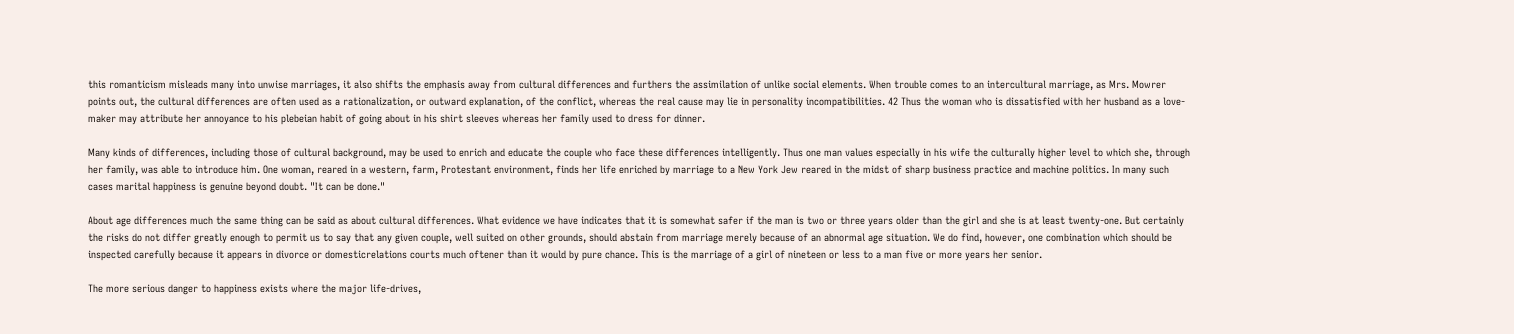this romanticism misleads many into unwise marriages, it also shifts the emphasis away from cultural differences and furthers the assimilation of unlike social elements. When trouble comes to an intercultural marriage, as Mrs. Mowrer points out, the cultural differences are often used as a rationalization, or outward explanation, of the conflict, whereas the real cause may lie in personality incompatibilities. 42 Thus the woman who is dissatisfied with her husband as a love-maker may attribute her annoyance to his plebeian habit of going about in his shirt sleeves whereas her family used to dress for dinner.

Many kinds of differences, including those of cultural background, may be used to enrich and educate the couple who face these differences intelligently. Thus one man values especially in his wife the culturally higher level to which she, through her family, was able to introduce him. One woman, reared in a western, farm, Protestant environment, finds her life enriched by marriage to a New York Jew reared in the midst of sharp business practice and machine politics. In many such cases marital happiness is genuine beyond doubt. "It can be done."

About age differences much the same thing can be said as about cultural differences. What evidence we have indicates that it is somewhat safer if the man is two or three years older than the girl and she is at least twenty-one. But certainly the risks do not differ greatly enough to permit us to say that any given couple, well suited on other grounds, should abstain from marriage merely because of an abnormal age situation. We do find, however, one combination which should be inspected carefully because it appears in divorce or domesticrelations courts much oftener than it would by pure chance. This is the marriage of a girl of nineteen or less to a man five or more years her senior.

The more serious danger to happiness exists where the major life-drives,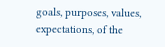goals, purposes, values, expectations, of the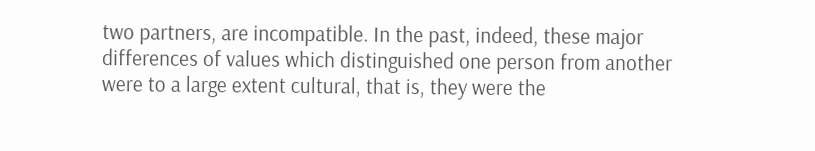two partners, are incompatible. In the past, indeed, these major differences of values which distinguished one person from another were to a large extent cultural, that is, they were the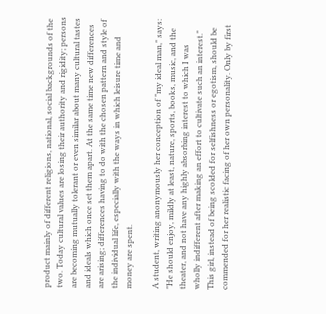product mainly of different religions, national, social backgrounds of the two. Today cultural values are losing their authority and rigidity; persons are becoming mutually tolerant or even similar about many cultural tastes and ideals which once set them apart. At the same time new differences are arising; differences having to do with the chosen pattern and style of the individual life, especially with the ways in which leisure time and money are spent.

A student, writing anonymously her conception of "my ideal man," says: "He should enjoy, mildly at least, nature, sports, books, music, and the theater, and not have any highly absorbing interest to which I was wholly indifferent after making an effort to cultivate such an interest." This girl, instead of being scolded for selfishness or egotism, should be commended for her realistic facing of her own personality. Only by first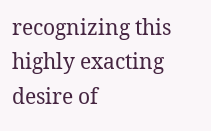recognizing this highly exacting desire of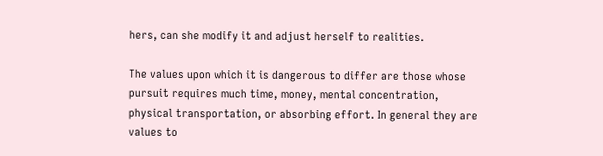hers, can she modify it and adjust herself to realities.

The values upon which it is dangerous to differ are those whose pursuit requires much time, money, mental concentration, physical transportation, or absorbing effort. In general they are values to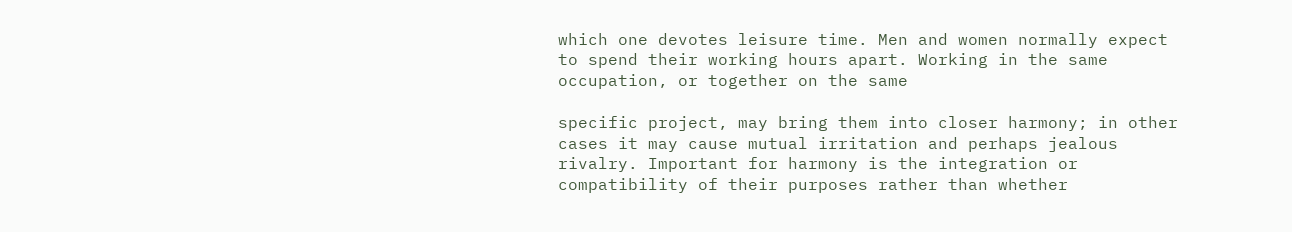which one devotes leisure time. Men and women normally expect to spend their working hours apart. Working in the same occupation, or together on the same

specific project, may bring them into closer harmony; in other cases it may cause mutual irritation and perhaps jealous rivalry. Important for harmony is the integration or compatibility of their purposes rather than whether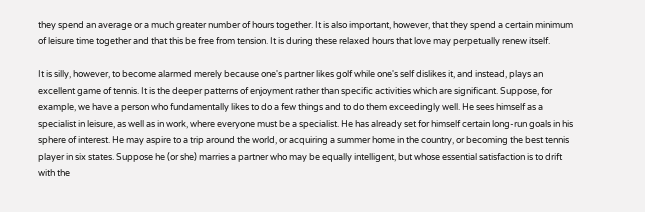they spend an average or a much greater number of hours together. It is also important, however, that they spend a certain minimum of leisure time together and that this be free from tension. It is during these relaxed hours that love may perpetually renew itself.

It is silly, however, to become alarmed merely because one's partner likes golf while one's self dislikes it, and instead, plays an excellent game of tennis. It is the deeper patterns of enjoyment rather than specific activities which are significant. Suppose, for example, we have a person who fundamentally likes to do a few things and to do them exceedingly well. He sees himself as a specialist in leisure, as well as in work, where everyone must be a specialist. He has already set for himself certain long-run goals in his sphere of interest. He may aspire to a trip around the world, or acquiring a summer home in the country, or becoming the best tennis player in six states. Suppose he (or she) marries a partner who may be equally intelligent, but whose essential satisfaction is to drift with the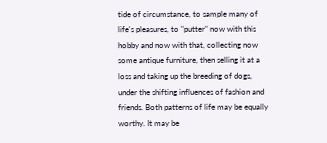tide of circumstance, to sample many of life's pleasures, to "putter" now with this hobby and now with that, collecting now some antique furniture, then selling it at a loss and taking up the breeding of dogs, under the shifting influences of fashion and friends. Both patterns of life may be equally worthy. It may be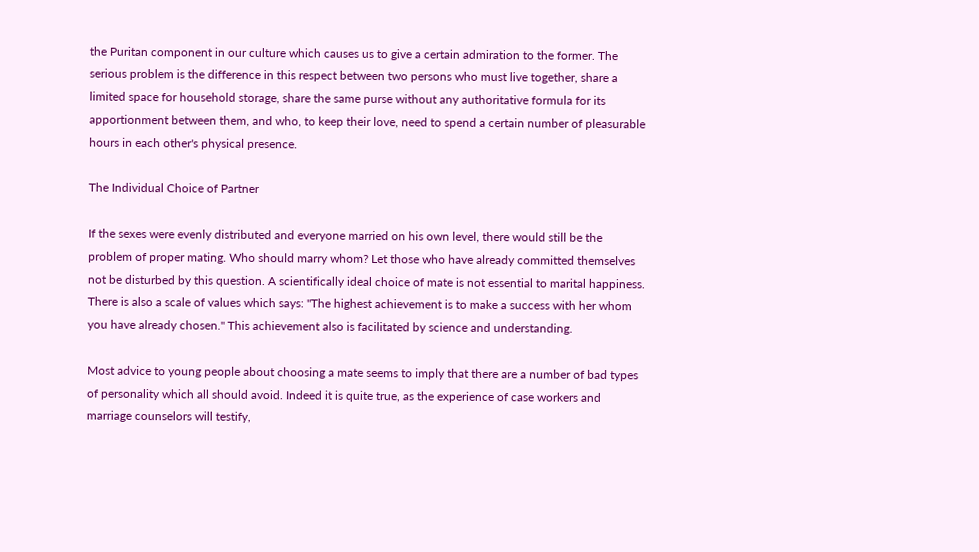the Puritan component in our culture which causes us to give a certain admiration to the former. The serious problem is the difference in this respect between two persons who must live together, share a limited space for household storage, share the same purse without any authoritative formula for its apportionment between them, and who, to keep their love, need to spend a certain number of pleasurable hours in each other's physical presence.

The Individual Choice of Partner

If the sexes were evenly distributed and everyone married on his own level, there would still be the problem of proper mating. Who should marry whom? Let those who have already committed themselves not be disturbed by this question. A scientifically ideal choice of mate is not essential to marital happiness. There is also a scale of values which says: "The highest achievement is to make a success with her whom you have already chosen." This achievement also is facilitated by science and understanding.

Most advice to young people about choosing a mate seems to imply that there are a number of bad types of personality which all should avoid. Indeed it is quite true, as the experience of case workers and marriage counselors will testify,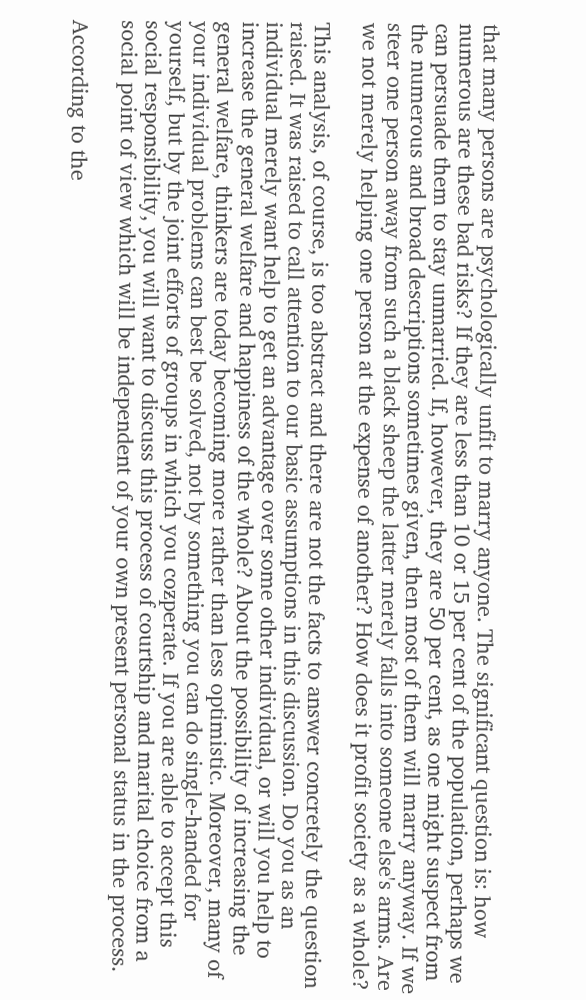that many persons are psychologically unfit to marry anyone. The significant question is: how numerous are these bad risks? If they are less than 10 or 15 per cent of the population, perhaps we can persuade them to stay unmarried. If, however, they are 50 per cent, as one might suspect from the numerous and broad descriptions sometimes given, then most of them will marry anyway. If we steer one person away from such a black sheep the latter merely falls into someone else's arms. Are we not merely helping one person at the expense of another? How does it profit society as a whole?

This analysis, of course, is too abstract and there are not the facts to answer concretely the question raised. It was raised to call attention to our basic assumptions in this discussion. Do you as an individual merely want help to get an advantage over some other individual, or will you help to increase the general welfare and happiness of the whole? About the possibility of increasing the general welfare, thinkers are today becoming more rather than less optimistic. Moreover, many of your individual problems can best be solved, not by something you can do single-handed for yourself, but by the joint efforts of groups in which you coƶperate. If you are able to accept this social responsibility, you will want to discuss this process of courtship and marital choice from a social point of view which will be independent of your own present personal status in the process.

According to the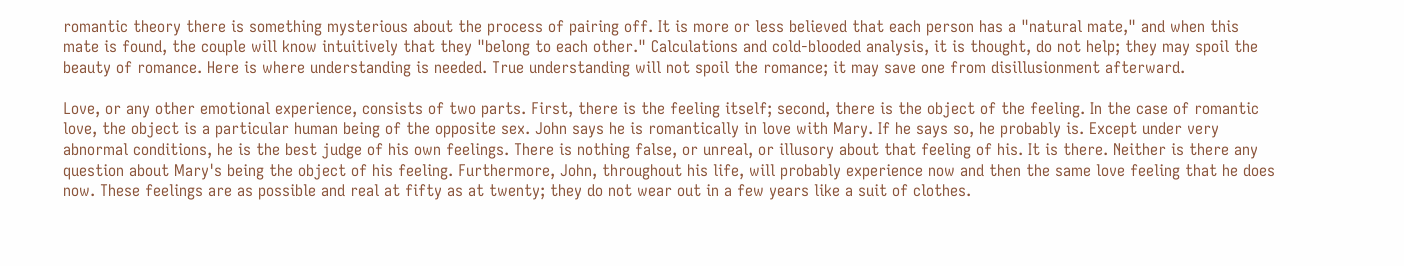romantic theory there is something mysterious about the process of pairing off. It is more or less believed that each person has a "natural mate," and when this mate is found, the couple will know intuitively that they "belong to each other." Calculations and cold-blooded analysis, it is thought, do not help; they may spoil the beauty of romance. Here is where understanding is needed. True understanding will not spoil the romance; it may save one from disillusionment afterward.

Love, or any other emotional experience, consists of two parts. First, there is the feeling itself; second, there is the object of the feeling. In the case of romantic love, the object is a particular human being of the opposite sex. John says he is romantically in love with Mary. If he says so, he probably is. Except under very abnormal conditions, he is the best judge of his own feelings. There is nothing false, or unreal, or illusory about that feeling of his. It is there. Neither is there any question about Mary's being the object of his feeling. Furthermore, John, throughout his life, will probably experience now and then the same love feeling that he does now. These feelings are as possible and real at fifty as at twenty; they do not wear out in a few years like a suit of clothes.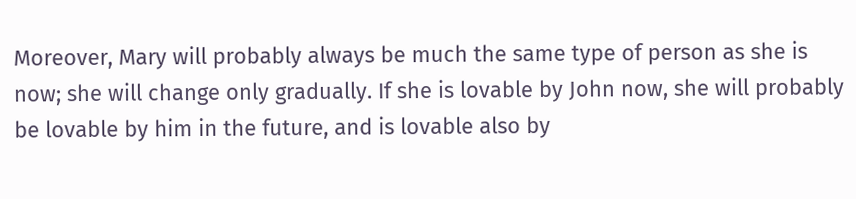Moreover, Mary will probably always be much the same type of person as she is now; she will change only gradually. If she is lovable by John now, she will probably be lovable by him in the future, and is lovable also by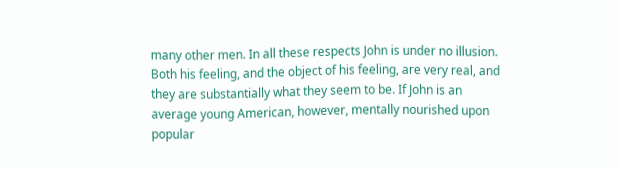many other men. In all these respects John is under no illusion. Both his feeling, and the object of his feeling, are very real, and they are substantially what they seem to be. If John is an average young American, however, mentally nourished upon popular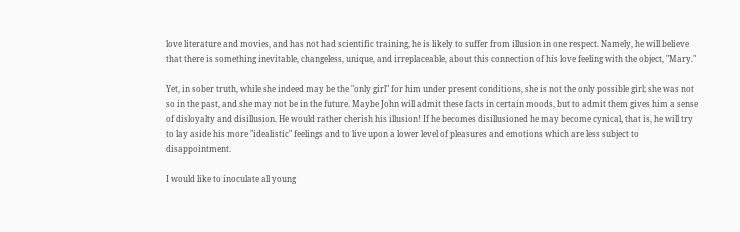love literature and movies, and has not had scientific training, he is likely to suffer from illusion in one respect. Namely, he will believe that there is something inevitable, changeless, unique, and irreplaceable, about this connection of his love feeling with the object, "Mary."

Yet, in sober truth, while she indeed may be the "only girl" for him under present conditions, she is not the only possible girl; she was not so in the past, and she may not be in the future. Maybe John will admit these facts in certain moods, but to admit them gives him a sense of disloyalty and disillusion. He would rather cherish his illusion! If he becomes disillusioned he may become cynical, that is, he will try to lay aside his more "idealistic" feelings and to live upon a lower level of pleasures and emotions which are less subject to disappointment.

I would like to inoculate all young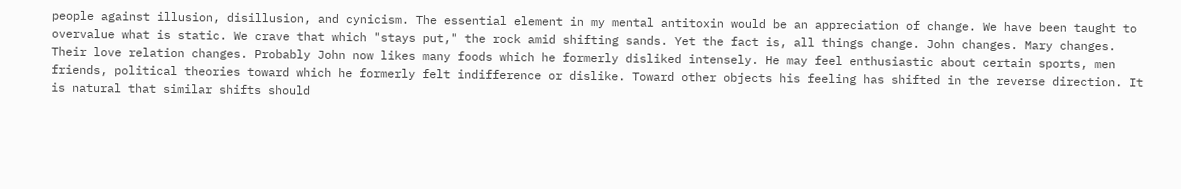people against illusion, disillusion, and cynicism. The essential element in my mental antitoxin would be an appreciation of change. We have been taught to overvalue what is static. We crave that which "stays put," the rock amid shifting sands. Yet the fact is, all things change. John changes. Mary changes. Their love relation changes. Probably John now likes many foods which he formerly disliked intensely. He may feel enthusiastic about certain sports, men friends, political theories toward which he formerly felt indifference or dislike. Toward other objects his feeling has shifted in the reverse direction. It is natural that similar shifts should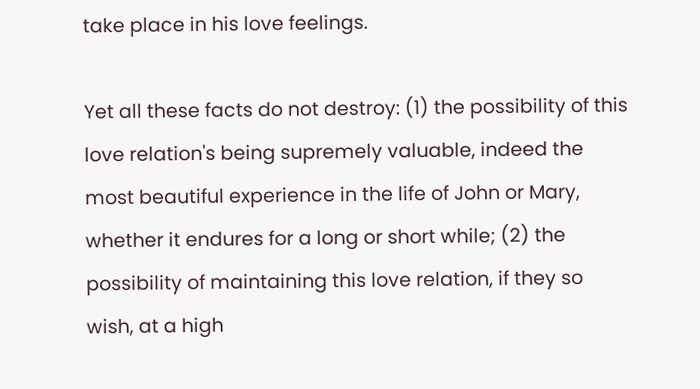take place in his love feelings.

Yet all these facts do not destroy: (1) the possibility of this love relation's being supremely valuable, indeed the most beautiful experience in the life of John or Mary, whether it endures for a long or short while; (2) the possibility of maintaining this love relation, if they so wish, at a high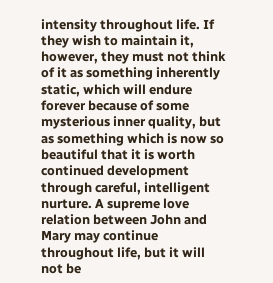intensity throughout life. If they wish to maintain it, however, they must not think of it as something inherently static, which will endure forever because of some mysterious inner quality, but as something which is now so beautiful that it is worth continued development through careful, intelligent nurture. A supreme love relation between John and Mary may continue throughout life, but it will not be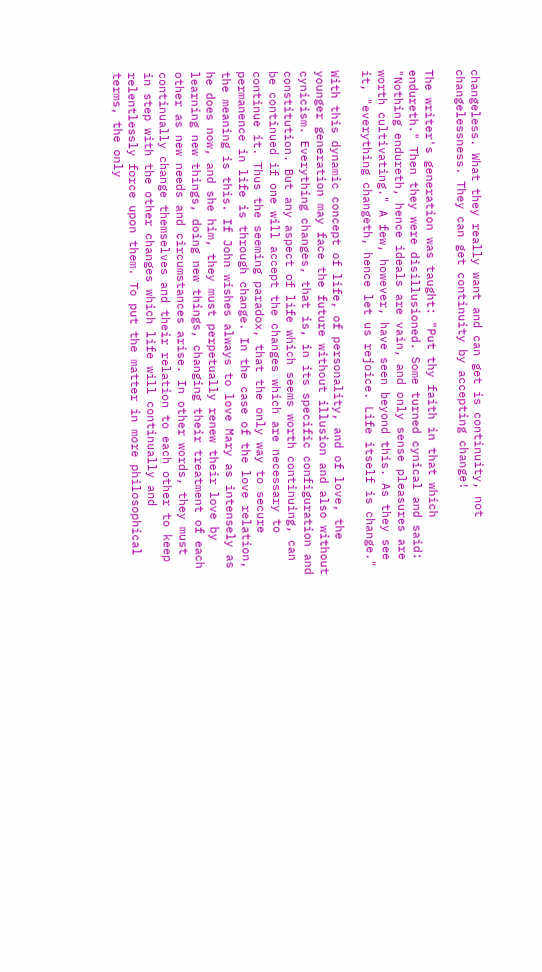changeless. What they really want and can get is continuity, not changelessness. They can get continuity by accepting change!

The writer's generation was taught: "Put thy faith in that which endureth." Then they were disillusioned. Some turned cynical and said: "Nothing endureth, hence ideals are vain, and only sense pleasures are worth cultivating." A few, however, have seen beyond this. As they see it, "everything changeth, hence let us rejoice. Life itself is change."

With this dynamic concept of life, of personality, and of love, the younger generation may face the future without illusion and also without cynicism. Everything changes, that is, in its specific configuration and constitution. But any aspect of life which seems worth continuing, can be continued if one will accept the changes which are necessary to continue it. Thus the seeming paradox, that the only way to secure permanence in life is through change. In the case of the love relation, the meaning is this. If John wishes always to love Mary as intensely as he does now, and she him, they must perpetually renew their love by learning new things, doing new things, changing their treatment of each other as new needs and circumstances arise. In other words, they must continually change themselves and their relation to each other to keep in step with the other changes which life will continually and relentlessly force upon them. To put the matter in more philosophical terms, the only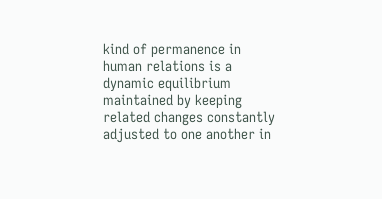kind of permanence in human relations is a dynamic equilibrium maintained by keeping related changes constantly adjusted to one another in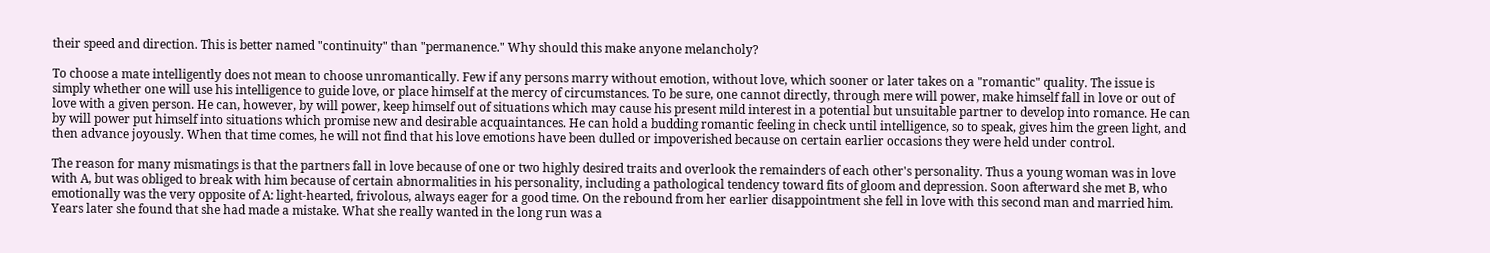their speed and direction. This is better named "continuity" than "permanence." Why should this make anyone melancholy?

To choose a mate intelligently does not mean to choose unromantically. Few if any persons marry without emotion, without love, which sooner or later takes on a "romantic" quality. The issue is simply whether one will use his intelligence to guide love, or place himself at the mercy of circumstances. To be sure, one cannot directly, through mere will power, make himself fall in love or out of love with a given person. He can, however, by will power, keep himself out of situations which may cause his present mild interest in a potential but unsuitable partner to develop into romance. He can by will power put himself into situations which promise new and desirable acquaintances. He can hold a budding romantic feeling in check until intelligence, so to speak, gives him the green light, and then advance joyously. When that time comes, he will not find that his love emotions have been dulled or impoverished because on certain earlier occasions they were held under control.

The reason for many mismatings is that the partners fall in love because of one or two highly desired traits and overlook the remainders of each other's personality. Thus a young woman was in love with A, but was obliged to break with him because of certain abnormalities in his personality, including a pathological tendency toward fits of gloom and depression. Soon afterward she met B, who emotionally was the very opposite of A: light-hearted, frivolous, always eager for a good time. On the rebound from her earlier disappointment she fell in love with this second man and married him. Years later she found that she had made a mistake. What she really wanted in the long run was a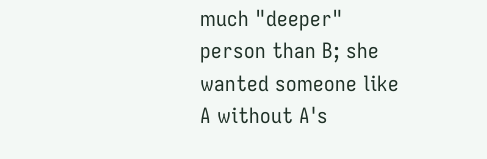much "deeper" person than B; she wanted someone like A without A's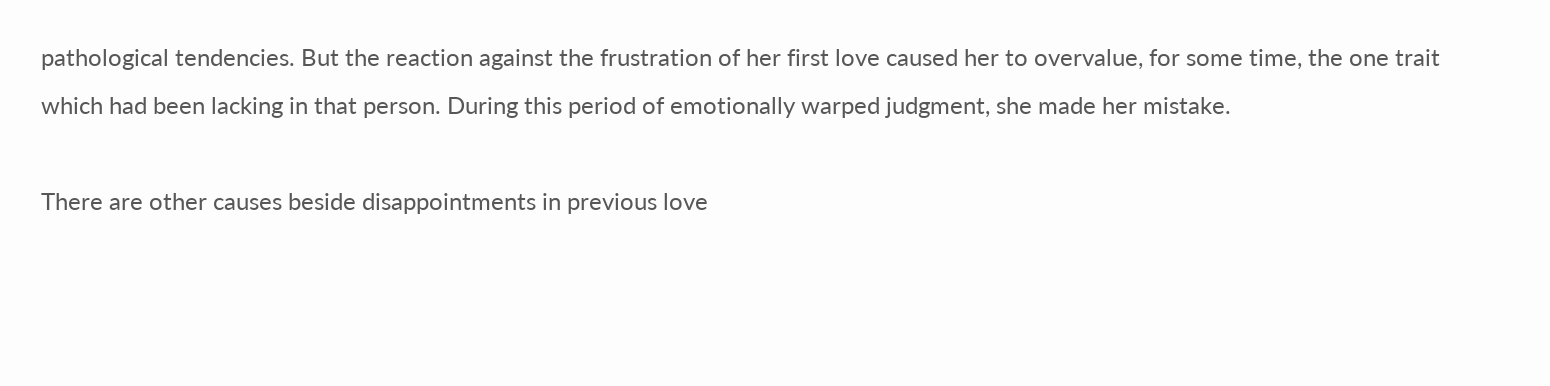pathological tendencies. But the reaction against the frustration of her first love caused her to overvalue, for some time, the one trait which had been lacking in that person. During this period of emotionally warped judgment, she made her mistake.

There are other causes beside disappointments in previous love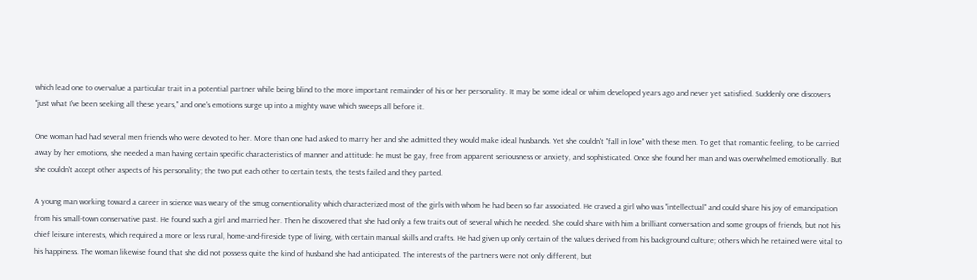which lead one to overvalue a particular trait in a potential partner while being blind to the more important remainder of his or her personality. It may be some ideal or whim developed years ago and never yet satisfied. Suddenly one discovers "just what I've been seeking all these years," and one's emotions surge up into a mighty wave which sweeps all before it.

One woman had had several men friends who were devoted to her. More than one had asked to marry her and she admitted they would make ideal husbands. Yet she couldn't "fall in love" with these men. To get that romantic feeling, to be carried away by her emotions, she needed a man having certain specific characteristics of manner and attitude: he must be gay, free from apparent seriousness or anxiety, and sophisticated. Once she found her man and was overwhelmed emotionally. But she couldn't accept other aspects of his personality; the two put each other to certain tests, the tests failed and they parted.

A young man working toward a career in science was weary of the smug conventionality which characterized most of the girls with whom he had been so far associated. He craved a girl who was "intellectual" and could share his joy of emancipation from his small-town conservative past. He found such a girl and married her. Then he discovered that she had only a few traits out of several which he needed. She could share with him a brilliant conversation and some groups of friends, but not his chief leisure interests, which required a more or less rural, home-and-fireside type of living, with certain manual skills and crafts. He had given up only certain of the values derived from his background culture; others which he retained were vital to his happiness. The woman likewise found that she did not possess quite the kind of husband she had anticipated. The interests of the partners were not only different, but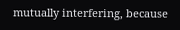mutually interfering, because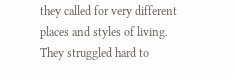they called for very different places and styles of living. They struggled hard to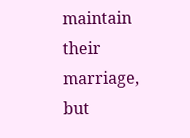maintain their marriage, but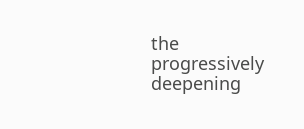the progressively deepening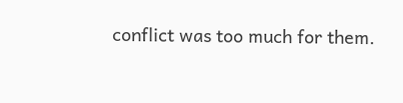conflict was too much for them.